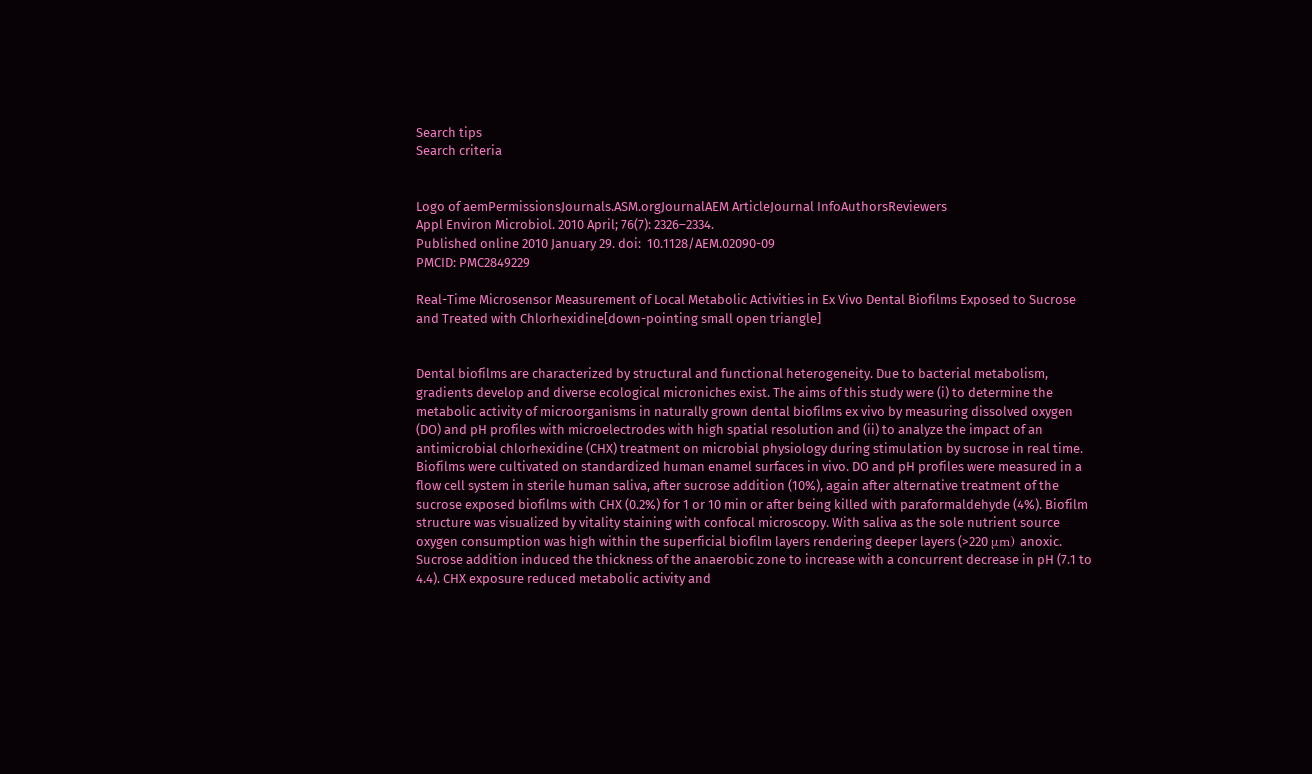Search tips
Search criteria


Logo of aemPermissionsJournals.ASM.orgJournalAEM ArticleJournal InfoAuthorsReviewers
Appl Environ Microbiol. 2010 April; 76(7): 2326–2334.
Published online 2010 January 29. doi:  10.1128/AEM.02090-09
PMCID: PMC2849229

Real-Time Microsensor Measurement of Local Metabolic Activities in Ex Vivo Dental Biofilms Exposed to Sucrose and Treated with Chlorhexidine[down-pointing small open triangle]


Dental biofilms are characterized by structural and functional heterogeneity. Due to bacterial metabolism, gradients develop and diverse ecological microniches exist. The aims of this study were (i) to determine the metabolic activity of microorganisms in naturally grown dental biofilms ex vivo by measuring dissolved oxygen (DO) and pH profiles with microelectrodes with high spatial resolution and (ii) to analyze the impact of an antimicrobial chlorhexidine (CHX) treatment on microbial physiology during stimulation by sucrose in real time. Biofilms were cultivated on standardized human enamel surfaces in vivo. DO and pH profiles were measured in a flow cell system in sterile human saliva, after sucrose addition (10%), again after alternative treatment of the sucrose exposed biofilms with CHX (0.2%) for 1 or 10 min or after being killed with paraformaldehyde (4%). Biofilm structure was visualized by vitality staining with confocal microscopy. With saliva as the sole nutrient source oxygen consumption was high within the superficial biofilm layers rendering deeper layers (>220 μm) anoxic. Sucrose addition induced the thickness of the anaerobic zone to increase with a concurrent decrease in pH (7.1 to 4.4). CHX exposure reduced metabolic activity and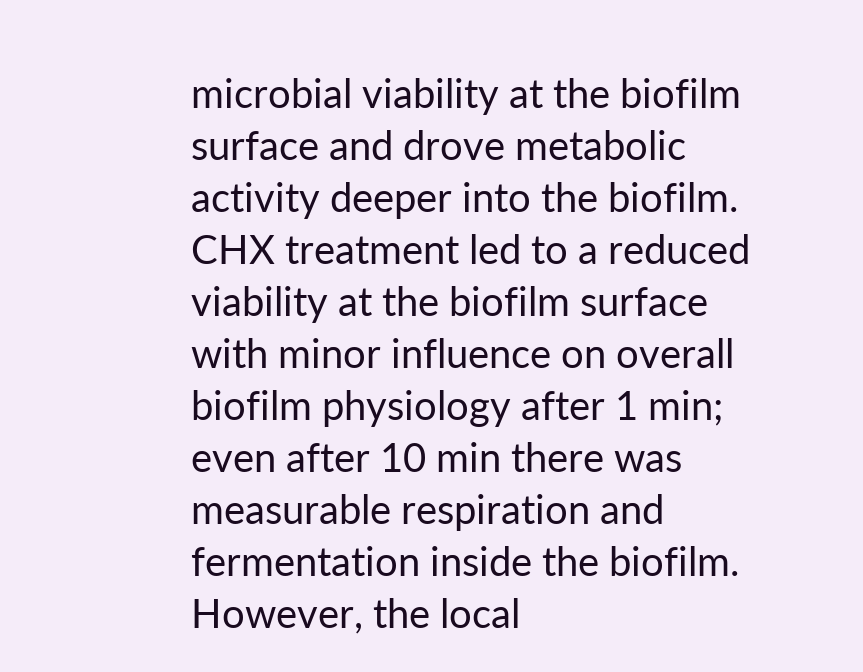microbial viability at the biofilm surface and drove metabolic activity deeper into the biofilm. CHX treatment led to a reduced viability at the biofilm surface with minor influence on overall biofilm physiology after 1 min; even after 10 min there was measurable respiration and fermentation inside the biofilm. However, the local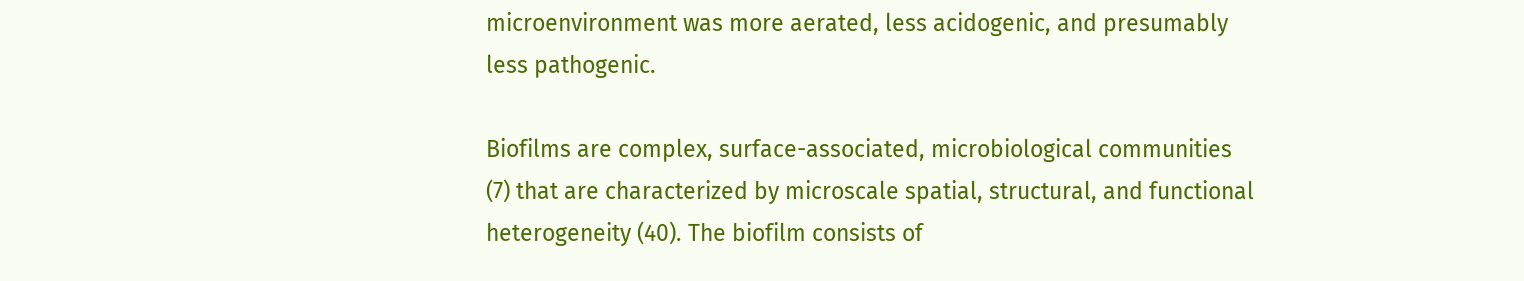microenvironment was more aerated, less acidogenic, and presumably less pathogenic.

Biofilms are complex, surface-associated, microbiological communities (7) that are characterized by microscale spatial, structural, and functional heterogeneity (40). The biofilm consists of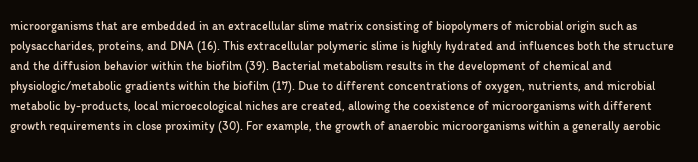microorganisms that are embedded in an extracellular slime matrix consisting of biopolymers of microbial origin such as polysaccharides, proteins, and DNA (16). This extracellular polymeric slime is highly hydrated and influences both the structure and the diffusion behavior within the biofilm (39). Bacterial metabolism results in the development of chemical and physiologic/metabolic gradients within the biofilm (17). Due to different concentrations of oxygen, nutrients, and microbial metabolic by-products, local microecological niches are created, allowing the coexistence of microorganisms with different growth requirements in close proximity (30). For example, the growth of anaerobic microorganisms within a generally aerobic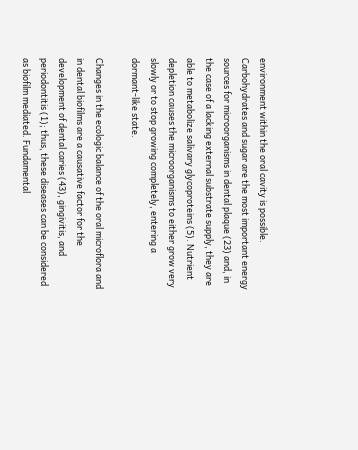environment within the oral cavity is possible. Carbohydrates and sugar are the most important energy sources for microorganisms in dental plaque (23) and, in the case of a lacking external substrate supply, they are able to metabolize salivary glycoproteins (5). Nutrient depletion causes the microorganisms to either grow very slowly or to stop growing completely, entering a dormant-like state.

Changes in the ecologic balance of the oral microflora and in dental biofilms are a causative factor for the development of dental caries (43), gingivitis, and periodontitis (1); thus, these diseases can be considered as biofilm mediated. Fundamental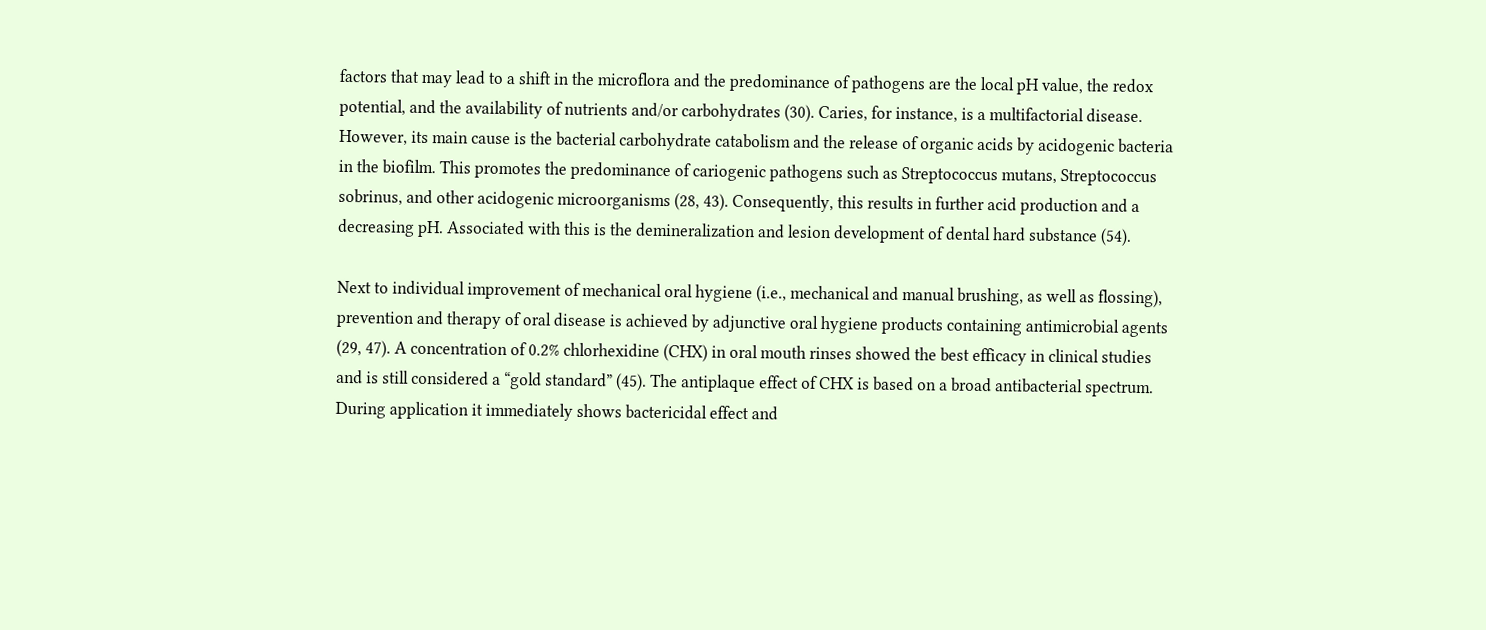factors that may lead to a shift in the microflora and the predominance of pathogens are the local pH value, the redox potential, and the availability of nutrients and/or carbohydrates (30). Caries, for instance, is a multifactorial disease. However, its main cause is the bacterial carbohydrate catabolism and the release of organic acids by acidogenic bacteria in the biofilm. This promotes the predominance of cariogenic pathogens such as Streptococcus mutans, Streptococcus sobrinus, and other acidogenic microorganisms (28, 43). Consequently, this results in further acid production and a decreasing pH. Associated with this is the demineralization and lesion development of dental hard substance (54).

Next to individual improvement of mechanical oral hygiene (i.e., mechanical and manual brushing, as well as flossing), prevention and therapy of oral disease is achieved by adjunctive oral hygiene products containing antimicrobial agents (29, 47). A concentration of 0.2% chlorhexidine (CHX) in oral mouth rinses showed the best efficacy in clinical studies and is still considered a “gold standard” (45). The antiplaque effect of CHX is based on a broad antibacterial spectrum. During application it immediately shows bactericidal effect and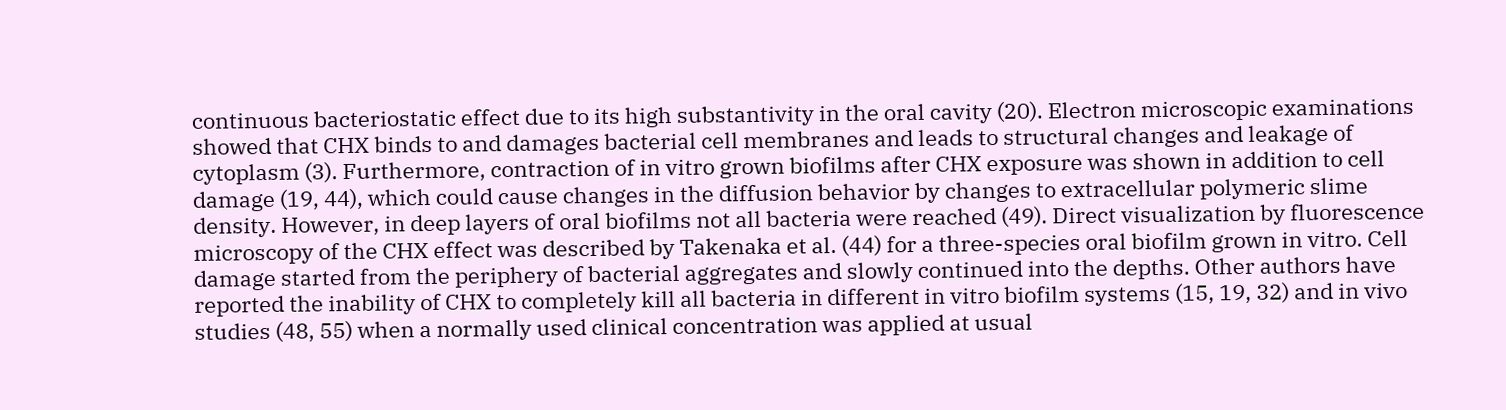continuous bacteriostatic effect due to its high substantivity in the oral cavity (20). Electron microscopic examinations showed that CHX binds to and damages bacterial cell membranes and leads to structural changes and leakage of cytoplasm (3). Furthermore, contraction of in vitro grown biofilms after CHX exposure was shown in addition to cell damage (19, 44), which could cause changes in the diffusion behavior by changes to extracellular polymeric slime density. However, in deep layers of oral biofilms not all bacteria were reached (49). Direct visualization by fluorescence microscopy of the CHX effect was described by Takenaka et al. (44) for a three-species oral biofilm grown in vitro. Cell damage started from the periphery of bacterial aggregates and slowly continued into the depths. Other authors have reported the inability of CHX to completely kill all bacteria in different in vitro biofilm systems (15, 19, 32) and in vivo studies (48, 55) when a normally used clinical concentration was applied at usual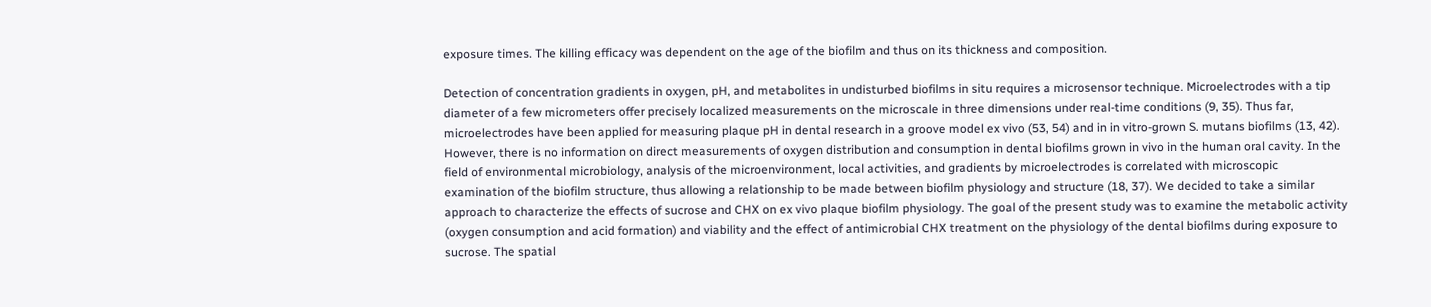exposure times. The killing efficacy was dependent on the age of the biofilm and thus on its thickness and composition.

Detection of concentration gradients in oxygen, pH, and metabolites in undisturbed biofilms in situ requires a microsensor technique. Microelectrodes with a tip diameter of a few micrometers offer precisely localized measurements on the microscale in three dimensions under real-time conditions (9, 35). Thus far, microelectrodes have been applied for measuring plaque pH in dental research in a groove model ex vivo (53, 54) and in in vitro-grown S. mutans biofilms (13, 42). However, there is no information on direct measurements of oxygen distribution and consumption in dental biofilms grown in vivo in the human oral cavity. In the field of environmental microbiology, analysis of the microenvironment, local activities, and gradients by microelectrodes is correlated with microscopic examination of the biofilm structure, thus allowing a relationship to be made between biofilm physiology and structure (18, 37). We decided to take a similar approach to characterize the effects of sucrose and CHX on ex vivo plaque biofilm physiology. The goal of the present study was to examine the metabolic activity (oxygen consumption and acid formation) and viability and the effect of antimicrobial CHX treatment on the physiology of the dental biofilms during exposure to sucrose. The spatial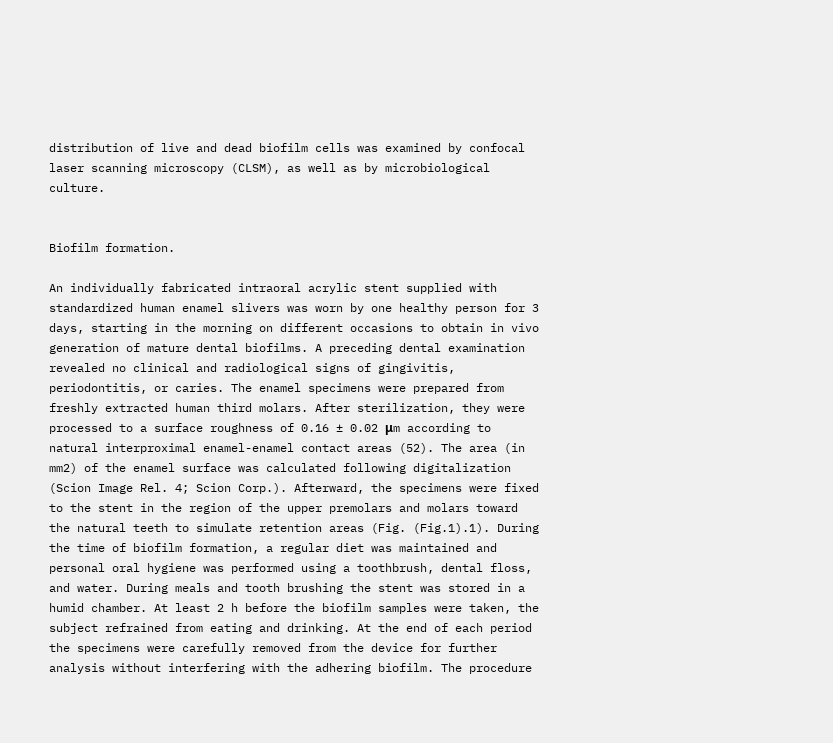distribution of live and dead biofilm cells was examined by confocal laser scanning microscopy (CLSM), as well as by microbiological culture.


Biofilm formation.

An individually fabricated intraoral acrylic stent supplied with standardized human enamel slivers was worn by one healthy person for 3 days, starting in the morning on different occasions to obtain in vivo generation of mature dental biofilms. A preceding dental examination revealed no clinical and radiological signs of gingivitis, periodontitis, or caries. The enamel specimens were prepared from freshly extracted human third molars. After sterilization, they were processed to a surface roughness of 0.16 ± 0.02 μm according to natural interproximal enamel-enamel contact areas (52). The area (in mm2) of the enamel surface was calculated following digitalization (Scion Image Rel. 4; Scion Corp.). Afterward, the specimens were fixed to the stent in the region of the upper premolars and molars toward the natural teeth to simulate retention areas (Fig. (Fig.1).1). During the time of biofilm formation, a regular diet was maintained and personal oral hygiene was performed using a toothbrush, dental floss, and water. During meals and tooth brushing the stent was stored in a humid chamber. At least 2 h before the biofilm samples were taken, the subject refrained from eating and drinking. At the end of each period the specimens were carefully removed from the device for further analysis without interfering with the adhering biofilm. The procedure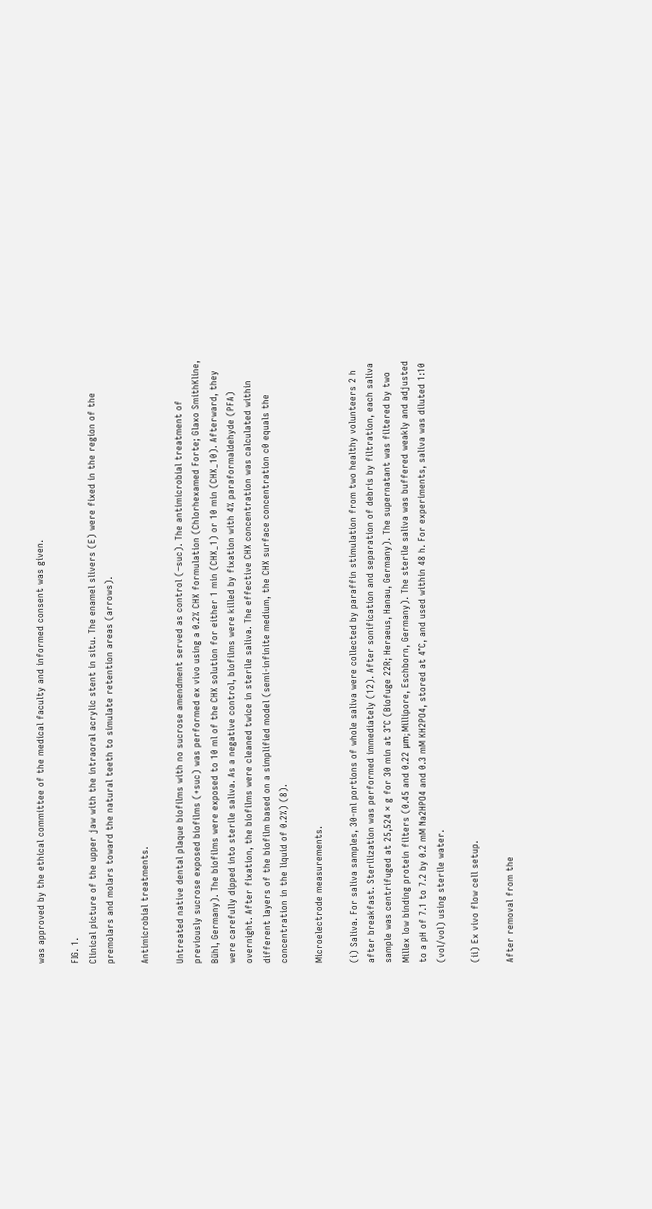was approved by the ethical committee of the medical faculty and informed consent was given.

FIG. 1.
Clinical picture of the upper jaw with the intraoral acrylic stent in situ. The enamel slivers (E) were fixed in the region of the premolars and molars toward the natural teeth to simulate retention areas (arrows).

Antimicrobial treatments.

Untreated native dental plaque biofilms with no sucrose amendment served as control (−suc). The antimicrobial treatment of previously sucrose exposed biofilms (+suc) was performed ex vivo using a 0.2% CHX formulation (Chlorhexamed Forte; Glaxo SmithKline, Bühl, Germany). The biofilms were exposed to 10 ml of the CHX solution for either 1 min (CHX_1) or 10 min (CHX_10). Afterward, they were carefully dipped into sterile saliva. As a negative control, biofilms were killed by fixation with 4% paraformaldehyde (PFA) overnight. After fixation, the biofilms were cleaned twice in sterile saliva. The effective CHX concentration was calculated within different layers of the biofilm based on a simplified model (semi-infinite medium, the CHX surface concentration c0 equals the concentration in the liquid of 0.2%) (8).

Microelectrode measurements.

(i) Saliva. For saliva samples, 30-ml portions of whole saliva were collected by paraffin stimulation from two healthy volunteers 2 h after breakfast. Sterilization was performed immediately (12). After sonification and separation of debris by filtration, each saliva sample was centrifuged at 25,524 × g for 30 min at 3°C (Biofuge 22R; Heraeus, Hanau, Germany). The supernatant was filtered by two Millex low binding protein filters (0.45 and 0.22 μm; Millipore, Eschborn, Germany). The sterile saliva was buffered weakly and adjusted to a pH of 7.1 to 7.2 by 0.2 mM Na2HPO4 and 0.3 mM KH2PO4, stored at 4°C, and used within 48 h. For experiments, saliva was diluted 1:10 (vol/vol) using sterile water.

(ii) Ex vivo flow cell setup.

After removal from the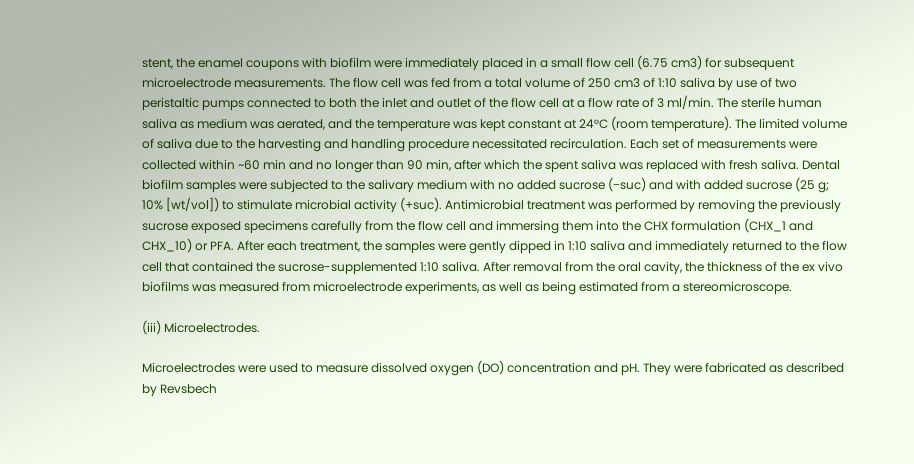stent, the enamel coupons with biofilm were immediately placed in a small flow cell (6.75 cm3) for subsequent microelectrode measurements. The flow cell was fed from a total volume of 250 cm3 of 1:10 saliva by use of two peristaltic pumps connected to both the inlet and outlet of the flow cell at a flow rate of 3 ml/min. The sterile human saliva as medium was aerated, and the temperature was kept constant at 24°C (room temperature). The limited volume of saliva due to the harvesting and handling procedure necessitated recirculation. Each set of measurements were collected within ~60 min and no longer than 90 min, after which the spent saliva was replaced with fresh saliva. Dental biofilm samples were subjected to the salivary medium with no added sucrose (−suc) and with added sucrose (25 g; 10% [wt/vol]) to stimulate microbial activity (+suc). Antimicrobial treatment was performed by removing the previously sucrose exposed specimens carefully from the flow cell and immersing them into the CHX formulation (CHX_1 and CHX_10) or PFA. After each treatment, the samples were gently dipped in 1:10 saliva and immediately returned to the flow cell that contained the sucrose-supplemented 1:10 saliva. After removal from the oral cavity, the thickness of the ex vivo biofilms was measured from microelectrode experiments, as well as being estimated from a stereomicroscope.

(iii) Microelectrodes.

Microelectrodes were used to measure dissolved oxygen (DO) concentration and pH. They were fabricated as described by Revsbech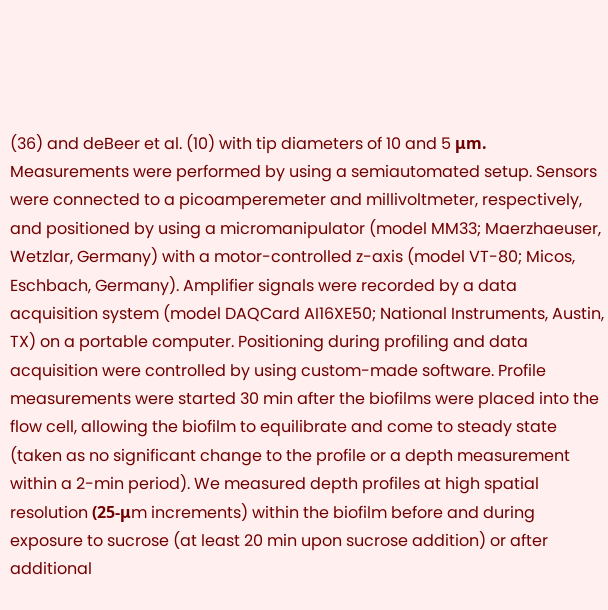(36) and deBeer et al. (10) with tip diameters of 10 and 5 μm. Measurements were performed by using a semiautomated setup. Sensors were connected to a picoamperemeter and millivoltmeter, respectively, and positioned by using a micromanipulator (model MM33; Maerzhaeuser, Wetzlar, Germany) with a motor-controlled z-axis (model VT-80; Micos, Eschbach, Germany). Amplifier signals were recorded by a data acquisition system (model DAQCard AI16XE50; National Instruments, Austin, TX) on a portable computer. Positioning during profiling and data acquisition were controlled by using custom-made software. Profile measurements were started 30 min after the biofilms were placed into the flow cell, allowing the biofilm to equilibrate and come to steady state (taken as no significant change to the profile or a depth measurement within a 2-min period). We measured depth profiles at high spatial resolution (25-μm increments) within the biofilm before and during exposure to sucrose (at least 20 min upon sucrose addition) or after additional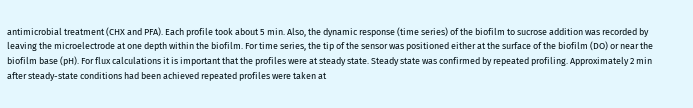antimicrobial treatment (CHX and PFA). Each profile took about 5 min. Also, the dynamic response (time series) of the biofilm to sucrose addition was recorded by leaving the microelectrode at one depth within the biofilm. For time series, the tip of the sensor was positioned either at the surface of the biofilm (DO) or near the biofilm base (pH). For flux calculations it is important that the profiles were at steady state. Steady state was confirmed by repeated profiling. Approximately 2 min after steady-state conditions had been achieved repeated profiles were taken at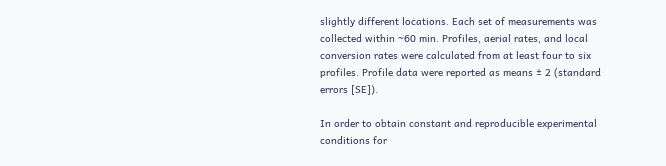slightly different locations. Each set of measurements was collected within ~60 min. Profiles, aerial rates, and local conversion rates were calculated from at least four to six profiles. Profile data were reported as means ± 2 (standard errors [SE]).

In order to obtain constant and reproducible experimental conditions for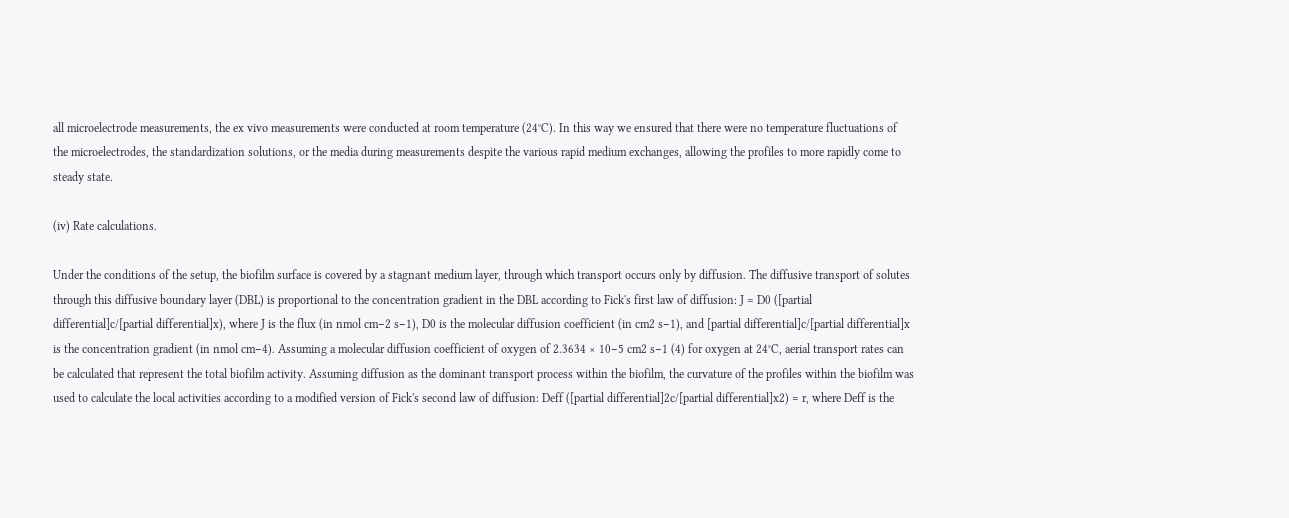all microelectrode measurements, the ex vivo measurements were conducted at room temperature (24°C). In this way we ensured that there were no temperature fluctuations of the microelectrodes, the standardization solutions, or the media during measurements despite the various rapid medium exchanges, allowing the profiles to more rapidly come to steady state.

(iv) Rate calculations.

Under the conditions of the setup, the biofilm surface is covered by a stagnant medium layer, through which transport occurs only by diffusion. The diffusive transport of solutes through this diffusive boundary layer (DBL) is proportional to the concentration gradient in the DBL according to Fick's first law of diffusion: J = D0 ([partial differential]c/[partial differential]x), where J is the flux (in nmol cm−2 s−1), D0 is the molecular diffusion coefficient (in cm2 s−1), and [partial differential]c/[partial differential]x is the concentration gradient (in nmol cm−4). Assuming a molecular diffusion coefficient of oxygen of 2.3634 × 10−5 cm2 s−1 (4) for oxygen at 24°C, aerial transport rates can be calculated that represent the total biofilm activity. Assuming diffusion as the dominant transport process within the biofilm, the curvature of the profiles within the biofilm was used to calculate the local activities according to a modified version of Fick's second law of diffusion: Deff ([partial differential]2c/[partial differential]x2) = r, where Deff is the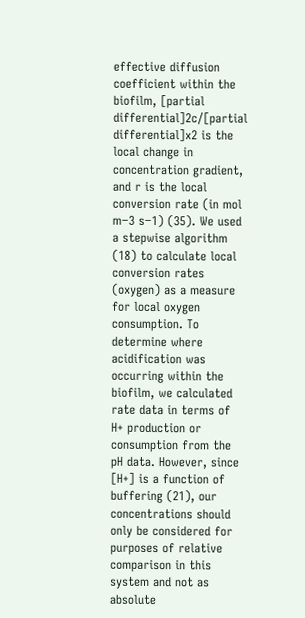effective diffusion coefficient within the biofilm, [partial differential]2c/[partial differential]x2 is the local change in concentration gradient, and r is the local conversion rate (in mol m−3 s−1) (35). We used a stepwise algorithm (18) to calculate local conversion rates (oxygen) as a measure for local oxygen consumption. To determine where acidification was occurring within the biofilm, we calculated rate data in terms of H+ production or consumption from the pH data. However, since [H+] is a function of buffering (21), our concentrations should only be considered for purposes of relative comparison in this system and not as absolute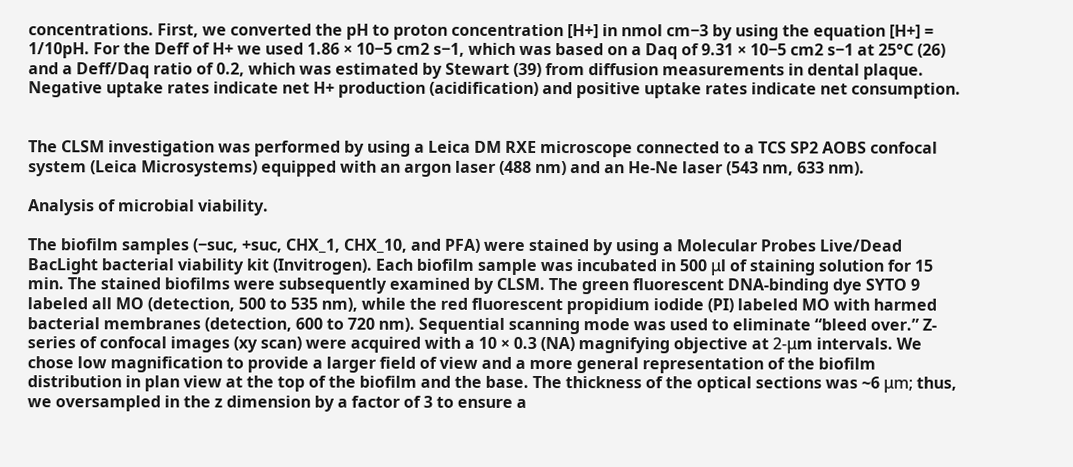concentrations. First, we converted the pH to proton concentration [H+] in nmol cm−3 by using the equation [H+] = 1/10pH. For the Deff of H+ we used 1.86 × 10−5 cm2 s−1, which was based on a Daq of 9.31 × 10−5 cm2 s−1 at 25°C (26) and a Deff/Daq ratio of 0.2, which was estimated by Stewart (39) from diffusion measurements in dental plaque. Negative uptake rates indicate net H+ production (acidification) and positive uptake rates indicate net consumption.


The CLSM investigation was performed by using a Leica DM RXE microscope connected to a TCS SP2 AOBS confocal system (Leica Microsystems) equipped with an argon laser (488 nm) and an He-Ne laser (543 nm, 633 nm).

Analysis of microbial viability.

The biofilm samples (−suc, +suc, CHX_1, CHX_10, and PFA) were stained by using a Molecular Probes Live/Dead BacLight bacterial viability kit (Invitrogen). Each biofilm sample was incubated in 500 μl of staining solution for 15 min. The stained biofilms were subsequently examined by CLSM. The green fluorescent DNA-binding dye SYTO 9 labeled all MO (detection, 500 to 535 nm), while the red fluorescent propidium iodide (PI) labeled MO with harmed bacterial membranes (detection, 600 to 720 nm). Sequential scanning mode was used to eliminate “bleed over.” Z-series of confocal images (xy scan) were acquired with a 10 × 0.3 (NA) magnifying objective at 2-μm intervals. We chose low magnification to provide a larger field of view and a more general representation of the biofilm distribution in plan view at the top of the biofilm and the base. The thickness of the optical sections was ~6 μm; thus, we oversampled in the z dimension by a factor of 3 to ensure a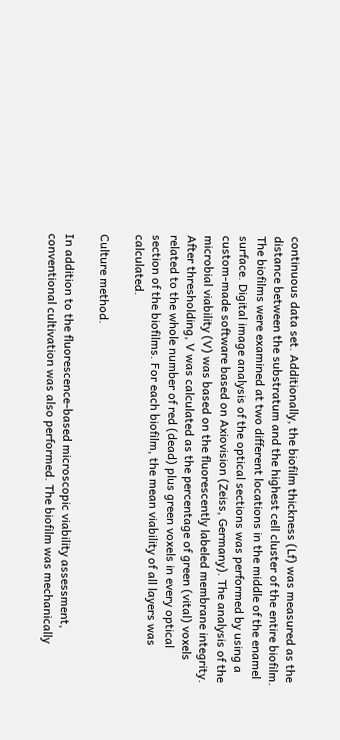continuous data set. Additionally, the biofilm thickness (Lf) was measured as the distance between the substratum and the highest cell cluster of the entire biofilm. The biofilms were examined at two different locations in the middle of the enamel surface. Digital image analysis of the optical sections was performed by using a custom-made software based on Axiovision (Zeiss, Germany). The analysis of the microbial viability (V) was based on the fluorescently labeled membrane integrity. After thresholding, V was calculated as the percentage of green (vital) voxels related to the whole number of red (dead) plus green voxels in every optical section of the biofilms. For each biofilm, the mean viability of all layers was calculated.

Culture method.

In addition to the fluorescence-based microscopic viability assessment, conventional cultivation was also performed. The biofilm was mechanically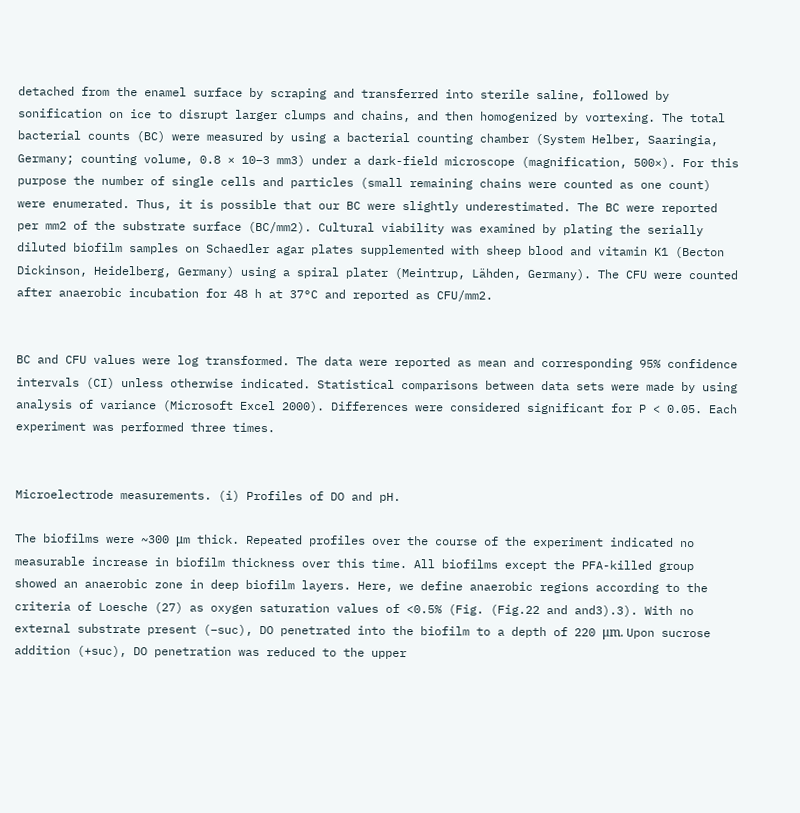detached from the enamel surface by scraping and transferred into sterile saline, followed by sonification on ice to disrupt larger clumps and chains, and then homogenized by vortexing. The total bacterial counts (BC) were measured by using a bacterial counting chamber (System Helber, Saaringia, Germany; counting volume, 0.8 × 10−3 mm3) under a dark-field microscope (magnification, 500×). For this purpose the number of single cells and particles (small remaining chains were counted as one count) were enumerated. Thus, it is possible that our BC were slightly underestimated. The BC were reported per mm2 of the substrate surface (BC/mm2). Cultural viability was examined by plating the serially diluted biofilm samples on Schaedler agar plates supplemented with sheep blood and vitamin K1 (Becton Dickinson, Heidelberg, Germany) using a spiral plater (Meintrup, Lähden, Germany). The CFU were counted after anaerobic incubation for 48 h at 37°C and reported as CFU/mm2.


BC and CFU values were log transformed. The data were reported as mean and corresponding 95% confidence intervals (CI) unless otherwise indicated. Statistical comparisons between data sets were made by using analysis of variance (Microsoft Excel 2000). Differences were considered significant for P < 0.05. Each experiment was performed three times.


Microelectrode measurements. (i) Profiles of DO and pH.

The biofilms were ~300 μm thick. Repeated profiles over the course of the experiment indicated no measurable increase in biofilm thickness over this time. All biofilms except the PFA-killed group showed an anaerobic zone in deep biofilm layers. Here, we define anaerobic regions according to the criteria of Loesche (27) as oxygen saturation values of <0.5% (Fig. (Fig.22 and and3).3). With no external substrate present (−suc), DO penetrated into the biofilm to a depth of 220 μm. Upon sucrose addition (+suc), DO penetration was reduced to the upper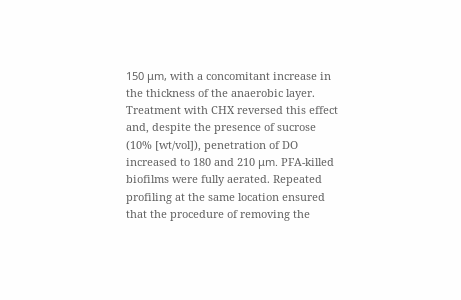150 μm, with a concomitant increase in the thickness of the anaerobic layer. Treatment with CHX reversed this effect and, despite the presence of sucrose (10% [wt/vol]), penetration of DO increased to 180 and 210 μm. PFA-killed biofilms were fully aerated. Repeated profiling at the same location ensured that the procedure of removing the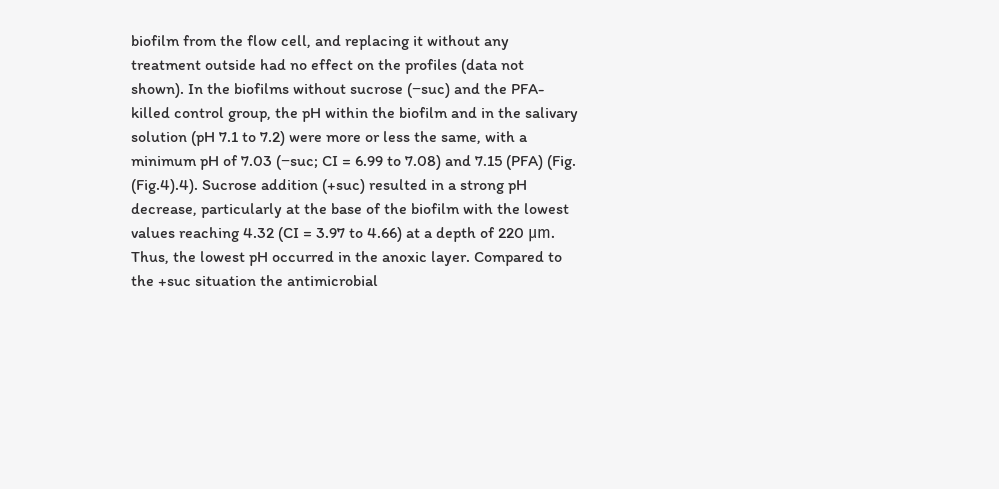biofilm from the flow cell, and replacing it without any treatment outside had no effect on the profiles (data not shown). In the biofilms without sucrose (−suc) and the PFA-killed control group, the pH within the biofilm and in the salivary solution (pH 7.1 to 7.2) were more or less the same, with a minimum pH of 7.03 (−suc; CI = 6.99 to 7.08) and 7.15 (PFA) (Fig. (Fig.4).4). Sucrose addition (+suc) resulted in a strong pH decrease, particularly at the base of the biofilm with the lowest values reaching 4.32 (CI = 3.97 to 4.66) at a depth of 220 μm. Thus, the lowest pH occurred in the anoxic layer. Compared to the +suc situation the antimicrobial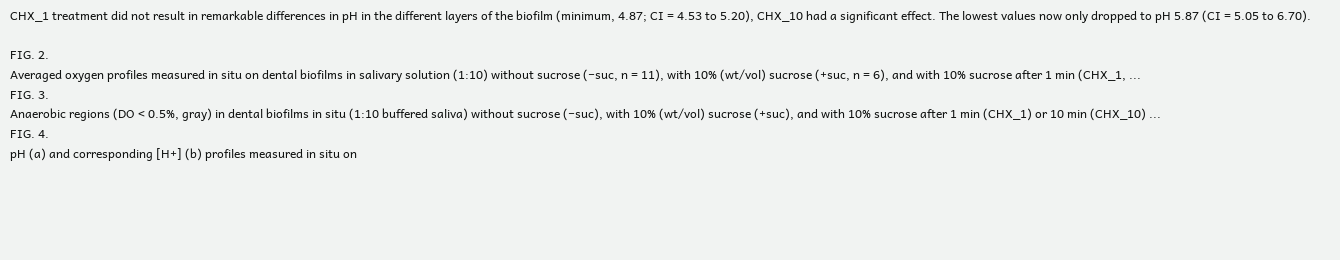CHX_1 treatment did not result in remarkable differences in pH in the different layers of the biofilm (minimum, 4.87; CI = 4.53 to 5.20), CHX_10 had a significant effect. The lowest values now only dropped to pH 5.87 (CI = 5.05 to 6.70).

FIG. 2.
Averaged oxygen profiles measured in situ on dental biofilms in salivary solution (1:10) without sucrose (−suc, n = 11), with 10% (wt/vol) sucrose (+suc, n = 6), and with 10% sucrose after 1 min (CHX_1, ...
FIG. 3.
Anaerobic regions (DO < 0.5%, gray) in dental biofilms in situ (1:10 buffered saliva) without sucrose (−suc), with 10% (wt/vol) sucrose (+suc), and with 10% sucrose after 1 min (CHX_1) or 10 min (CHX_10) ...
FIG. 4.
pH (a) and corresponding [H+] (b) profiles measured in situ on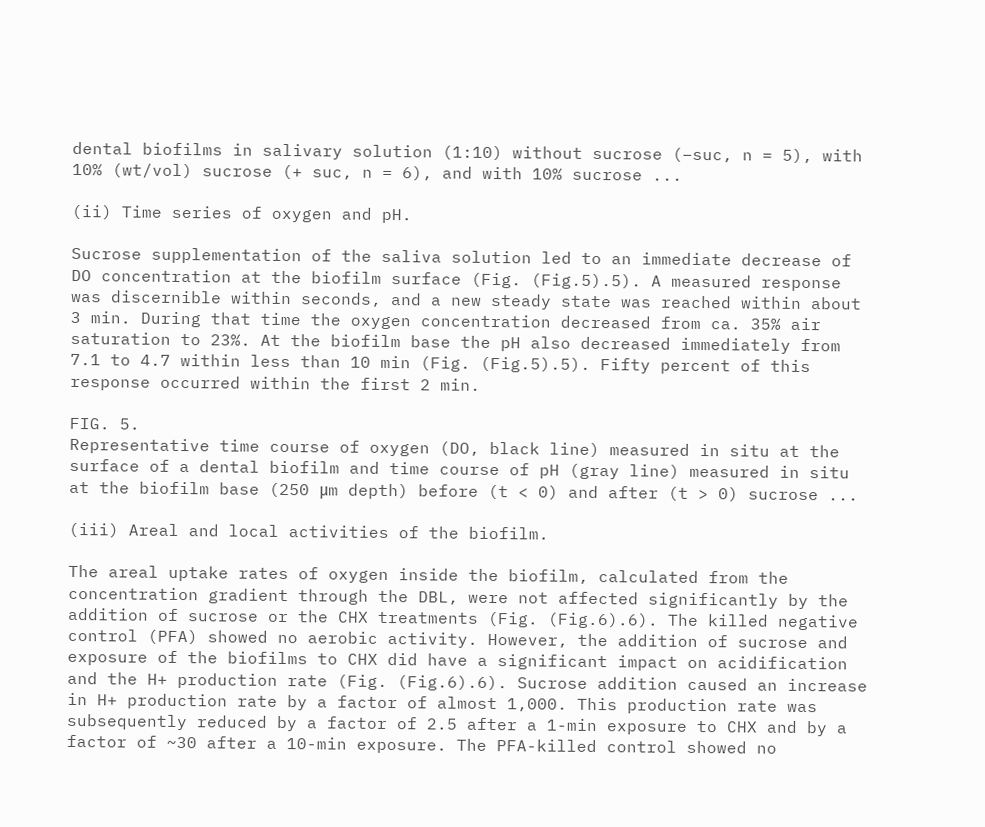dental biofilms in salivary solution (1:10) without sucrose (−suc, n = 5), with 10% (wt/vol) sucrose (+ suc, n = 6), and with 10% sucrose ...

(ii) Time series of oxygen and pH.

Sucrose supplementation of the saliva solution led to an immediate decrease of DO concentration at the biofilm surface (Fig. (Fig.5).5). A measured response was discernible within seconds, and a new steady state was reached within about 3 min. During that time the oxygen concentration decreased from ca. 35% air saturation to 23%. At the biofilm base the pH also decreased immediately from 7.1 to 4.7 within less than 10 min (Fig. (Fig.5).5). Fifty percent of this response occurred within the first 2 min.

FIG. 5.
Representative time course of oxygen (DO, black line) measured in situ at the surface of a dental biofilm and time course of pH (gray line) measured in situ at the biofilm base (250 μm depth) before (t < 0) and after (t > 0) sucrose ...

(iii) Areal and local activities of the biofilm.

The areal uptake rates of oxygen inside the biofilm, calculated from the concentration gradient through the DBL, were not affected significantly by the addition of sucrose or the CHX treatments (Fig. (Fig.6).6). The killed negative control (PFA) showed no aerobic activity. However, the addition of sucrose and exposure of the biofilms to CHX did have a significant impact on acidification and the H+ production rate (Fig. (Fig.6).6). Sucrose addition caused an increase in H+ production rate by a factor of almost 1,000. This production rate was subsequently reduced by a factor of 2.5 after a 1-min exposure to CHX and by a factor of ~30 after a 10-min exposure. The PFA-killed control showed no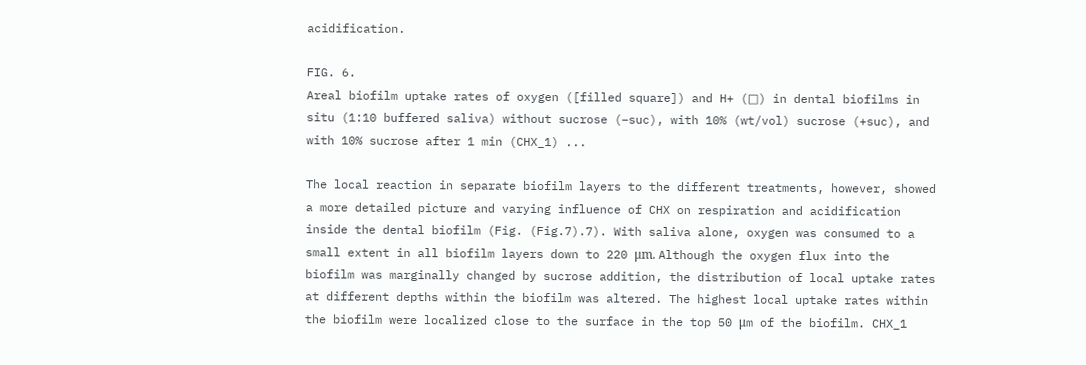acidification.

FIG. 6.
Areal biofilm uptake rates of oxygen ([filled square]) and H+ (□) in dental biofilms in situ (1:10 buffered saliva) without sucrose (−suc), with 10% (wt/vol) sucrose (+suc), and with 10% sucrose after 1 min (CHX_1) ...

The local reaction in separate biofilm layers to the different treatments, however, showed a more detailed picture and varying influence of CHX on respiration and acidification inside the dental biofilm (Fig. (Fig.7).7). With saliva alone, oxygen was consumed to a small extent in all biofilm layers down to 220 μm. Although the oxygen flux into the biofilm was marginally changed by sucrose addition, the distribution of local uptake rates at different depths within the biofilm was altered. The highest local uptake rates within the biofilm were localized close to the surface in the top 50 μm of the biofilm. CHX_1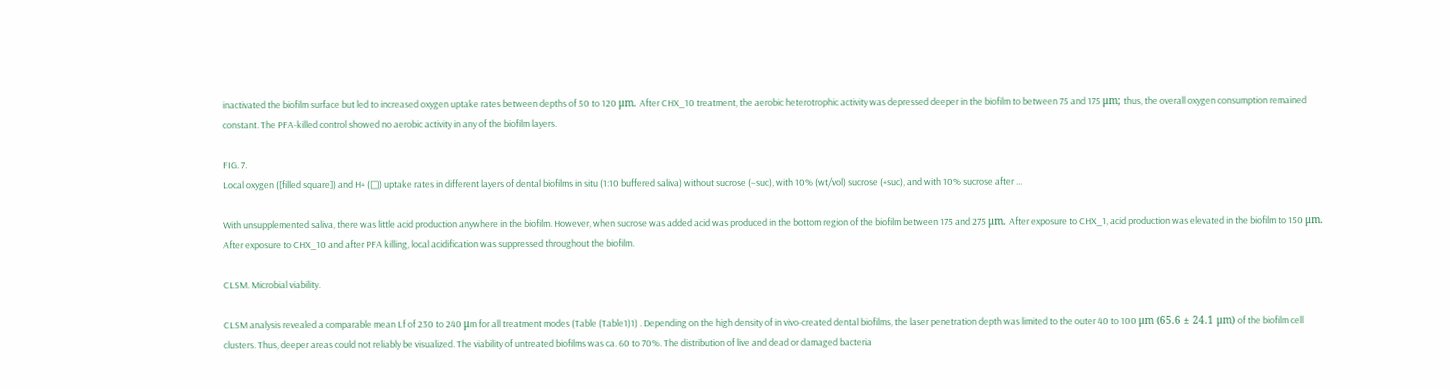inactivated the biofilm surface but led to increased oxygen uptake rates between depths of 50 to 120 μm. After CHX_10 treatment, the aerobic heterotrophic activity was depressed deeper in the biofilm to between 75 and 175 μm; thus, the overall oxygen consumption remained constant. The PFA-killed control showed no aerobic activity in any of the biofilm layers.

FIG. 7.
Local oxygen ([filled square]) and H+ (□) uptake rates in different layers of dental biofilms in situ (1:10 buffered saliva) without sucrose (−suc), with 10% (wt/vol) sucrose (+suc), and with 10% sucrose after ...

With unsupplemented saliva, there was little acid production anywhere in the biofilm. However, when sucrose was added acid was produced in the bottom region of the biofilm between 175 and 275 μm. After exposure to CHX_1, acid production was elevated in the biofilm to 150 μm. After exposure to CHX_10 and after PFA killing, local acidification was suppressed throughout the biofilm.

CLSM. Microbial viability.

CLSM analysis revealed a comparable mean Lf of 230 to 240 μm for all treatment modes (Table (Table1)1) . Depending on the high density of in vivo-created dental biofilms, the laser penetration depth was limited to the outer 40 to 100 μm (65.6 ± 24.1 μm) of the biofilm cell clusters. Thus, deeper areas could not reliably be visualized. The viability of untreated biofilms was ca. 60 to 70%. The distribution of live and dead or damaged bacteria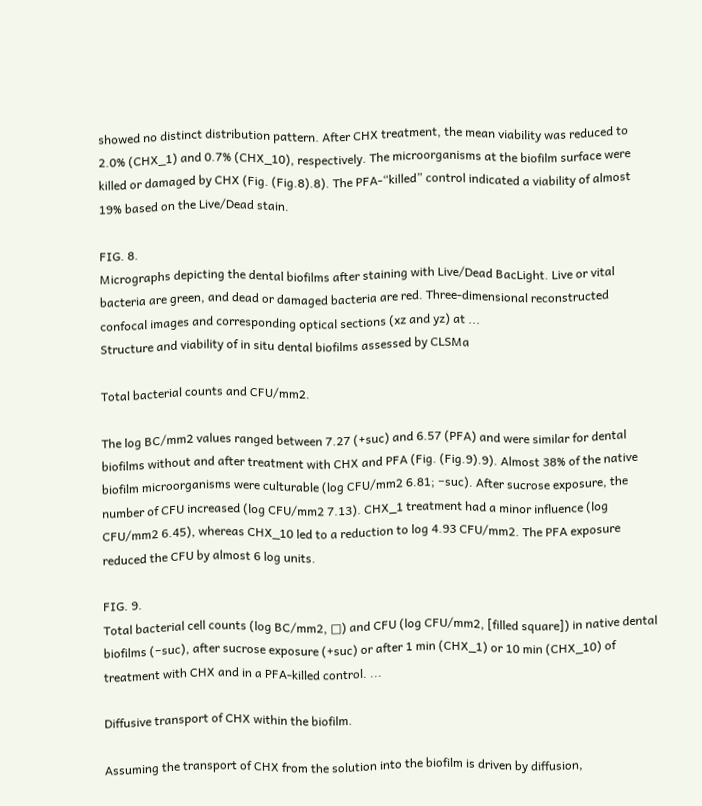showed no distinct distribution pattern. After CHX treatment, the mean viability was reduced to 2.0% (CHX_1) and 0.7% (CHX_10), respectively. The microorganisms at the biofilm surface were killed or damaged by CHX (Fig. (Fig.8).8). The PFA-“killed” control indicated a viability of almost 19% based on the Live/Dead stain.

FIG. 8.
Micrographs depicting the dental biofilms after staining with Live/Dead BacLight. Live or vital bacteria are green, and dead or damaged bacteria are red. Three-dimensional reconstructed confocal images and corresponding optical sections (xz and yz) at ...
Structure and viability of in situ dental biofilms assessed by CLSMa

Total bacterial counts and CFU/mm2.

The log BC/mm2 values ranged between 7.27 (+suc) and 6.57 (PFA) and were similar for dental biofilms without and after treatment with CHX and PFA (Fig. (Fig.9).9). Almost 38% of the native biofilm microorganisms were culturable (log CFU/mm2 6.81; −suc). After sucrose exposure, the number of CFU increased (log CFU/mm2 7.13). CHX_1 treatment had a minor influence (log CFU/mm2 6.45), whereas CHX_10 led to a reduction to log 4.93 CFU/mm2. The PFA exposure reduced the CFU by almost 6 log units.

FIG. 9.
Total bacterial cell counts (log BC/mm2, □) and CFU (log CFU/mm2, [filled square]) in native dental biofilms (−suc), after sucrose exposure (+suc) or after 1 min (CHX_1) or 10 min (CHX_10) of treatment with CHX and in a PFA-killed control. ...

Diffusive transport of CHX within the biofilm.

Assuming the transport of CHX from the solution into the biofilm is driven by diffusion,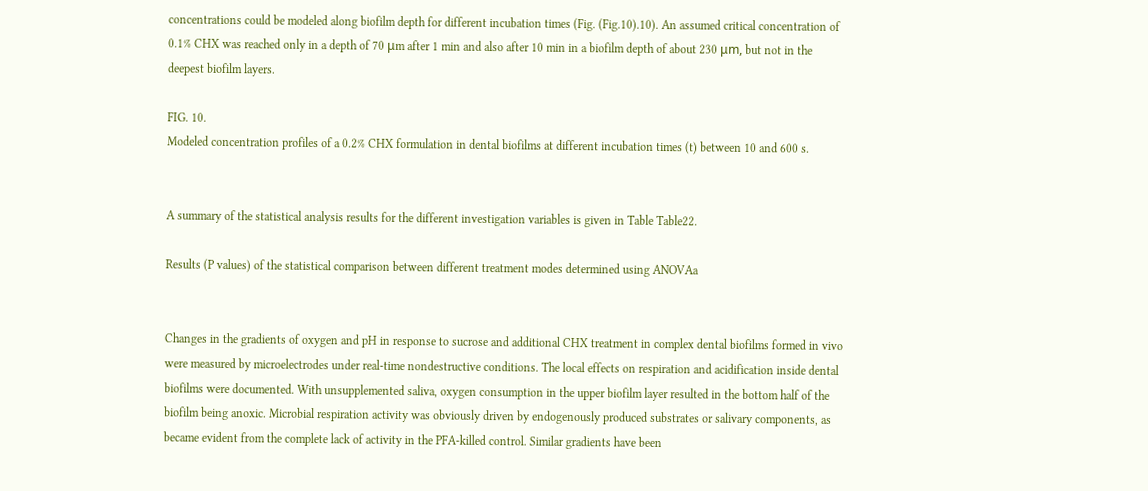concentrations could be modeled along biofilm depth for different incubation times (Fig. (Fig.10).10). An assumed critical concentration of 0.1% CHX was reached only in a depth of 70 μm after 1 min and also after 10 min in a biofilm depth of about 230 μm, but not in the deepest biofilm layers.

FIG. 10.
Modeled concentration profiles of a 0.2% CHX formulation in dental biofilms at different incubation times (t) between 10 and 600 s.


A summary of the statistical analysis results for the different investigation variables is given in Table Table22.

Results (P values) of the statistical comparison between different treatment modes determined using ANOVAa


Changes in the gradients of oxygen and pH in response to sucrose and additional CHX treatment in complex dental biofilms formed in vivo were measured by microelectrodes under real-time nondestructive conditions. The local effects on respiration and acidification inside dental biofilms were documented. With unsupplemented saliva, oxygen consumption in the upper biofilm layer resulted in the bottom half of the biofilm being anoxic. Microbial respiration activity was obviously driven by endogenously produced substrates or salivary components, as became evident from the complete lack of activity in the PFA-killed control. Similar gradients have been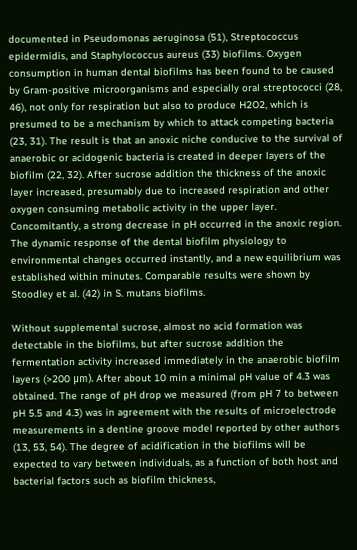documented in Pseudomonas aeruginosa (51), Streptococcus epidermidis, and Staphylococcus aureus (33) biofilms. Oxygen consumption in human dental biofilms has been found to be caused by Gram-positive microorganisms and especially oral streptococci (28, 46), not only for respiration but also to produce H2O2, which is presumed to be a mechanism by which to attack competing bacteria (23, 31). The result is that an anoxic niche conducive to the survival of anaerobic or acidogenic bacteria is created in deeper layers of the biofilm (22, 32). After sucrose addition the thickness of the anoxic layer increased, presumably due to increased respiration and other oxygen consuming metabolic activity in the upper layer. Concomitantly, a strong decrease in pH occurred in the anoxic region. The dynamic response of the dental biofilm physiology to environmental changes occurred instantly, and a new equilibrium was established within minutes. Comparable results were shown by Stoodley et al. (42) in S. mutans biofilms.

Without supplemental sucrose, almost no acid formation was detectable in the biofilms, but after sucrose addition the fermentation activity increased immediately in the anaerobic biofilm layers (>200 μm). After about 10 min a minimal pH value of 4.3 was obtained. The range of pH drop we measured (from pH 7 to between pH 5.5 and 4.3) was in agreement with the results of microelectrode measurements in a dentine groove model reported by other authors (13, 53, 54). The degree of acidification in the biofilms will be expected to vary between individuals, as a function of both host and bacterial factors such as biofilm thickness,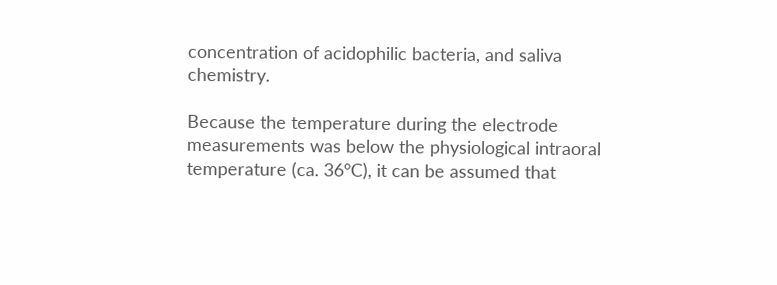concentration of acidophilic bacteria, and saliva chemistry.

Because the temperature during the electrode measurements was below the physiological intraoral temperature (ca. 36°C), it can be assumed that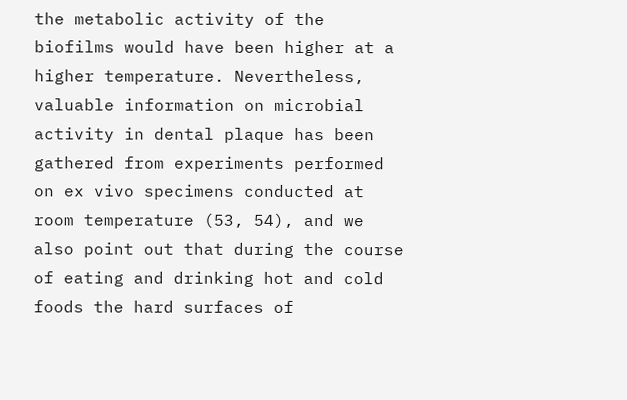the metabolic activity of the biofilms would have been higher at a higher temperature. Nevertheless, valuable information on microbial activity in dental plaque has been gathered from experiments performed on ex vivo specimens conducted at room temperature (53, 54), and we also point out that during the course of eating and drinking hot and cold foods the hard surfaces of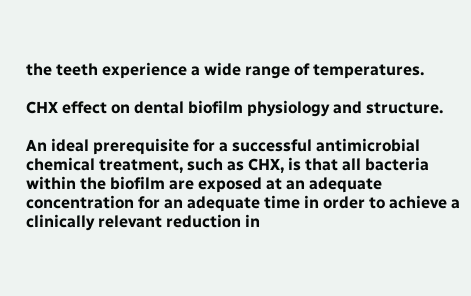the teeth experience a wide range of temperatures.

CHX effect on dental biofilm physiology and structure.

An ideal prerequisite for a successful antimicrobial chemical treatment, such as CHX, is that all bacteria within the biofilm are exposed at an adequate concentration for an adequate time in order to achieve a clinically relevant reduction in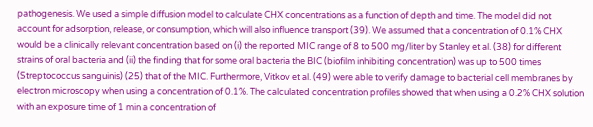pathogenesis. We used a simple diffusion model to calculate CHX concentrations as a function of depth and time. The model did not account for adsorption, release, or consumption, which will also influence transport (39). We assumed that a concentration of 0.1% CHX would be a clinically relevant concentration based on (i) the reported MIC range of 8 to 500 mg/liter by Stanley et al. (38) for different strains of oral bacteria and (ii) the finding that for some oral bacteria the BIC (biofilm inhibiting concentration) was up to 500 times (Streptococcus sanguinis) (25) that of the MIC. Furthermore, Vitkov et al. (49) were able to verify damage to bacterial cell membranes by electron microscopy when using a concentration of 0.1%. The calculated concentration profiles showed that when using a 0.2% CHX solution with an exposure time of 1 min a concentration of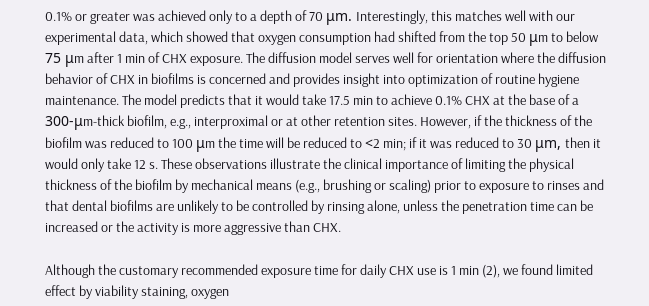0.1% or greater was achieved only to a depth of 70 μm. Interestingly, this matches well with our experimental data, which showed that oxygen consumption had shifted from the top 50 μm to below 75 μm after 1 min of CHX exposure. The diffusion model serves well for orientation where the diffusion behavior of CHX in biofilms is concerned and provides insight into optimization of routine hygiene maintenance. The model predicts that it would take 17.5 min to achieve 0.1% CHX at the base of a 300-μm-thick biofilm, e.g., interproximal or at other retention sites. However, if the thickness of the biofilm was reduced to 100 μm the time will be reduced to <2 min; if it was reduced to 30 μm, then it would only take 12 s. These observations illustrate the clinical importance of limiting the physical thickness of the biofilm by mechanical means (e.g., brushing or scaling) prior to exposure to rinses and that dental biofilms are unlikely to be controlled by rinsing alone, unless the penetration time can be increased or the activity is more aggressive than CHX.

Although the customary recommended exposure time for daily CHX use is 1 min (2), we found limited effect by viability staining, oxygen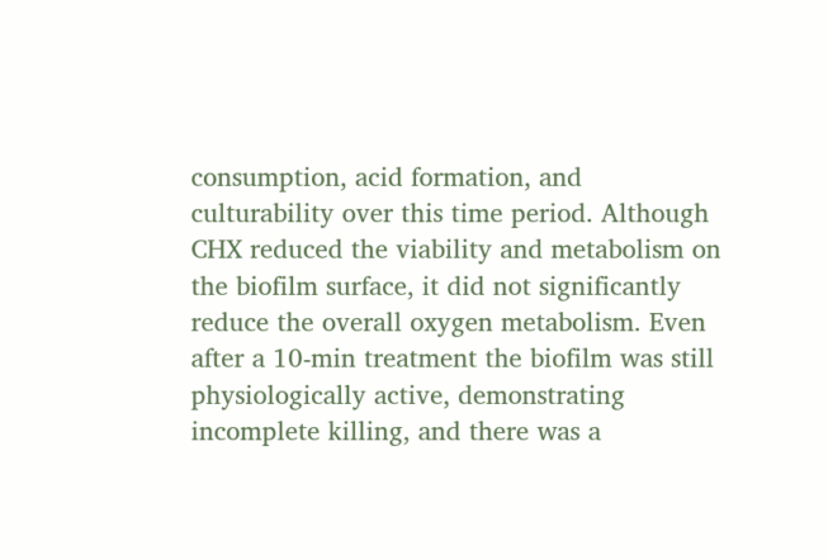consumption, acid formation, and culturability over this time period. Although CHX reduced the viability and metabolism on the biofilm surface, it did not significantly reduce the overall oxygen metabolism. Even after a 10-min treatment the biofilm was still physiologically active, demonstrating incomplete killing, and there was a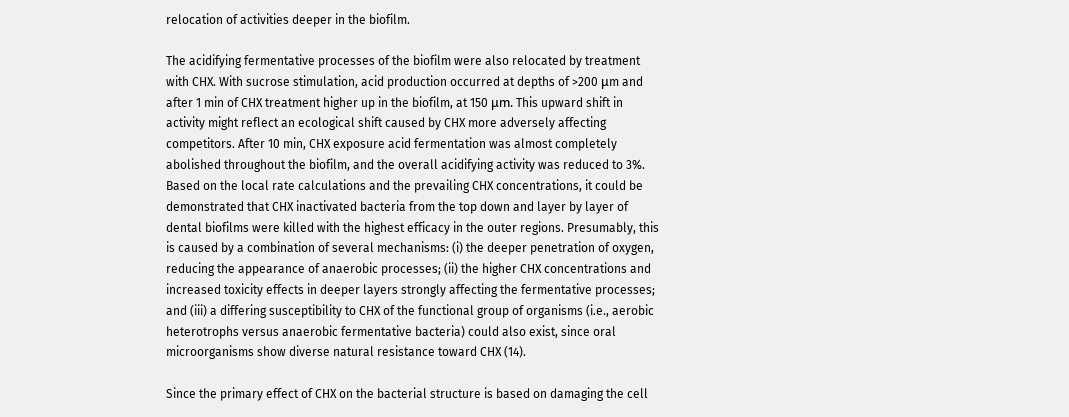relocation of activities deeper in the biofilm.

The acidifying fermentative processes of the biofilm were also relocated by treatment with CHX. With sucrose stimulation, acid production occurred at depths of >200 μm and after 1 min of CHX treatment higher up in the biofilm, at 150 μm. This upward shift in activity might reflect an ecological shift caused by CHX more adversely affecting competitors. After 10 min, CHX exposure acid fermentation was almost completely abolished throughout the biofilm, and the overall acidifying activity was reduced to 3%. Based on the local rate calculations and the prevailing CHX concentrations, it could be demonstrated that CHX inactivated bacteria from the top down and layer by layer of dental biofilms were killed with the highest efficacy in the outer regions. Presumably, this is caused by a combination of several mechanisms: (i) the deeper penetration of oxygen, reducing the appearance of anaerobic processes; (ii) the higher CHX concentrations and increased toxicity effects in deeper layers strongly affecting the fermentative processes; and (iii) a differing susceptibility to CHX of the functional group of organisms (i.e., aerobic heterotrophs versus anaerobic fermentative bacteria) could also exist, since oral microorganisms show diverse natural resistance toward CHX (14).

Since the primary effect of CHX on the bacterial structure is based on damaging the cell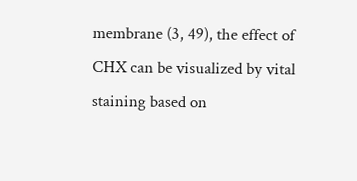membrane (3, 49), the effect of CHX can be visualized by vital staining based on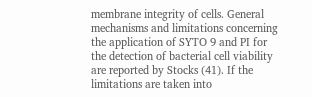membrane integrity of cells. General mechanisms and limitations concerning the application of SYTO 9 and PI for the detection of bacterial cell viability are reported by Stocks (41). If the limitations are taken into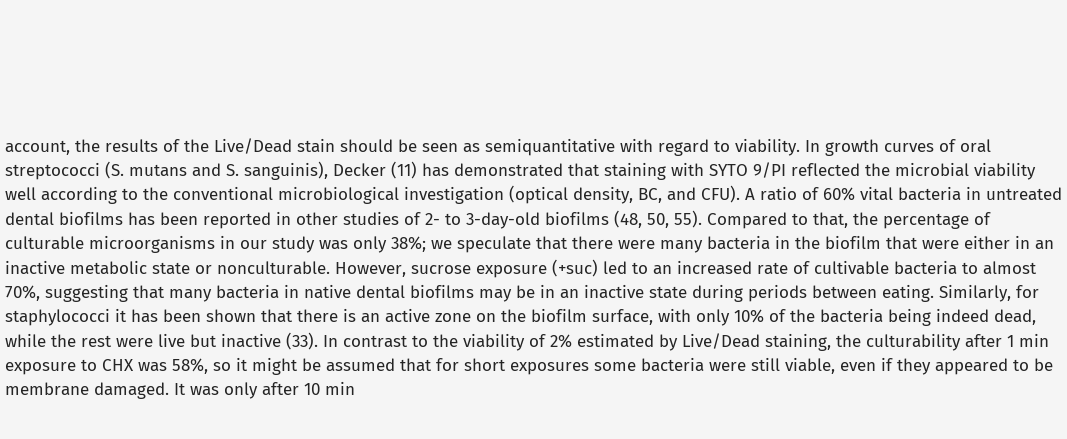account, the results of the Live/Dead stain should be seen as semiquantitative with regard to viability. In growth curves of oral streptococci (S. mutans and S. sanguinis), Decker (11) has demonstrated that staining with SYTO 9/PI reflected the microbial viability well according to the conventional microbiological investigation (optical density, BC, and CFU). A ratio of 60% vital bacteria in untreated dental biofilms has been reported in other studies of 2- to 3-day-old biofilms (48, 50, 55). Compared to that, the percentage of culturable microorganisms in our study was only 38%; we speculate that there were many bacteria in the biofilm that were either in an inactive metabolic state or nonculturable. However, sucrose exposure (+suc) led to an increased rate of cultivable bacteria to almost 70%, suggesting that many bacteria in native dental biofilms may be in an inactive state during periods between eating. Similarly, for staphylococci it has been shown that there is an active zone on the biofilm surface, with only 10% of the bacteria being indeed dead, while the rest were live but inactive (33). In contrast to the viability of 2% estimated by Live/Dead staining, the culturability after 1 min exposure to CHX was 58%, so it might be assumed that for short exposures some bacteria were still viable, even if they appeared to be membrane damaged. It was only after 10 min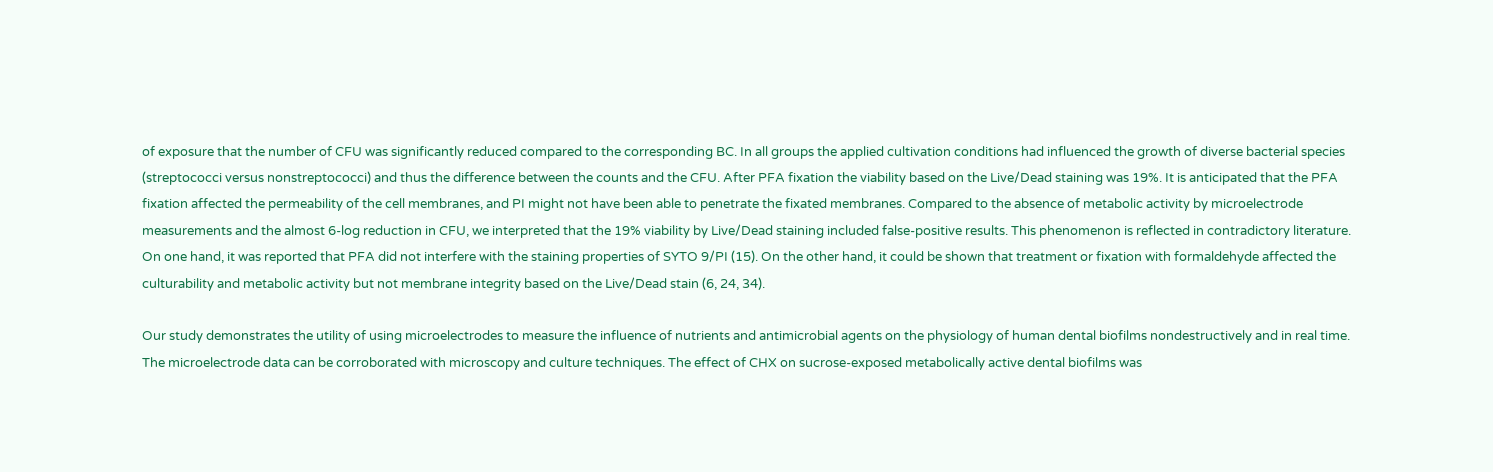of exposure that the number of CFU was significantly reduced compared to the corresponding BC. In all groups the applied cultivation conditions had influenced the growth of diverse bacterial species (streptococci versus nonstreptococci) and thus the difference between the counts and the CFU. After PFA fixation the viability based on the Live/Dead staining was 19%. It is anticipated that the PFA fixation affected the permeability of the cell membranes, and PI might not have been able to penetrate the fixated membranes. Compared to the absence of metabolic activity by microelectrode measurements and the almost 6-log reduction in CFU, we interpreted that the 19% viability by Live/Dead staining included false-positive results. This phenomenon is reflected in contradictory literature. On one hand, it was reported that PFA did not interfere with the staining properties of SYTO 9/PI (15). On the other hand, it could be shown that treatment or fixation with formaldehyde affected the culturability and metabolic activity but not membrane integrity based on the Live/Dead stain (6, 24, 34).

Our study demonstrates the utility of using microelectrodes to measure the influence of nutrients and antimicrobial agents on the physiology of human dental biofilms nondestructively and in real time. The microelectrode data can be corroborated with microscopy and culture techniques. The effect of CHX on sucrose-exposed metabolically active dental biofilms was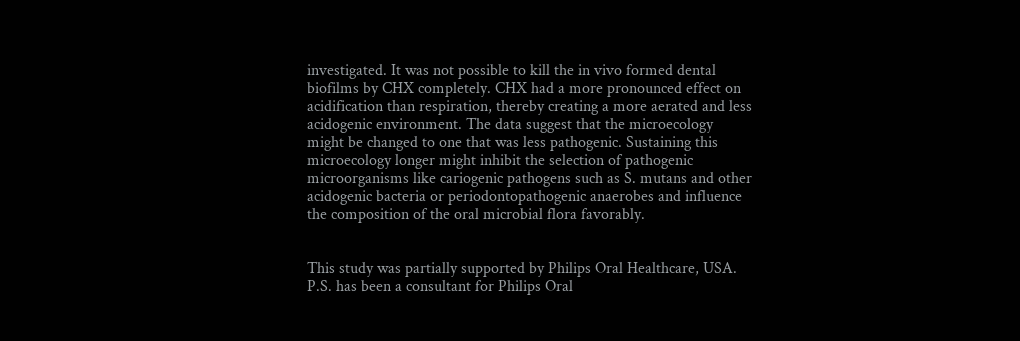investigated. It was not possible to kill the in vivo formed dental biofilms by CHX completely. CHX had a more pronounced effect on acidification than respiration, thereby creating a more aerated and less acidogenic environment. The data suggest that the microecology might be changed to one that was less pathogenic. Sustaining this microecology longer might inhibit the selection of pathogenic microorganisms like cariogenic pathogens such as S. mutans and other acidogenic bacteria or periodontopathogenic anaerobes and influence the composition of the oral microbial flora favorably.


This study was partially supported by Philips Oral Healthcare, USA. P.S. has been a consultant for Philips Oral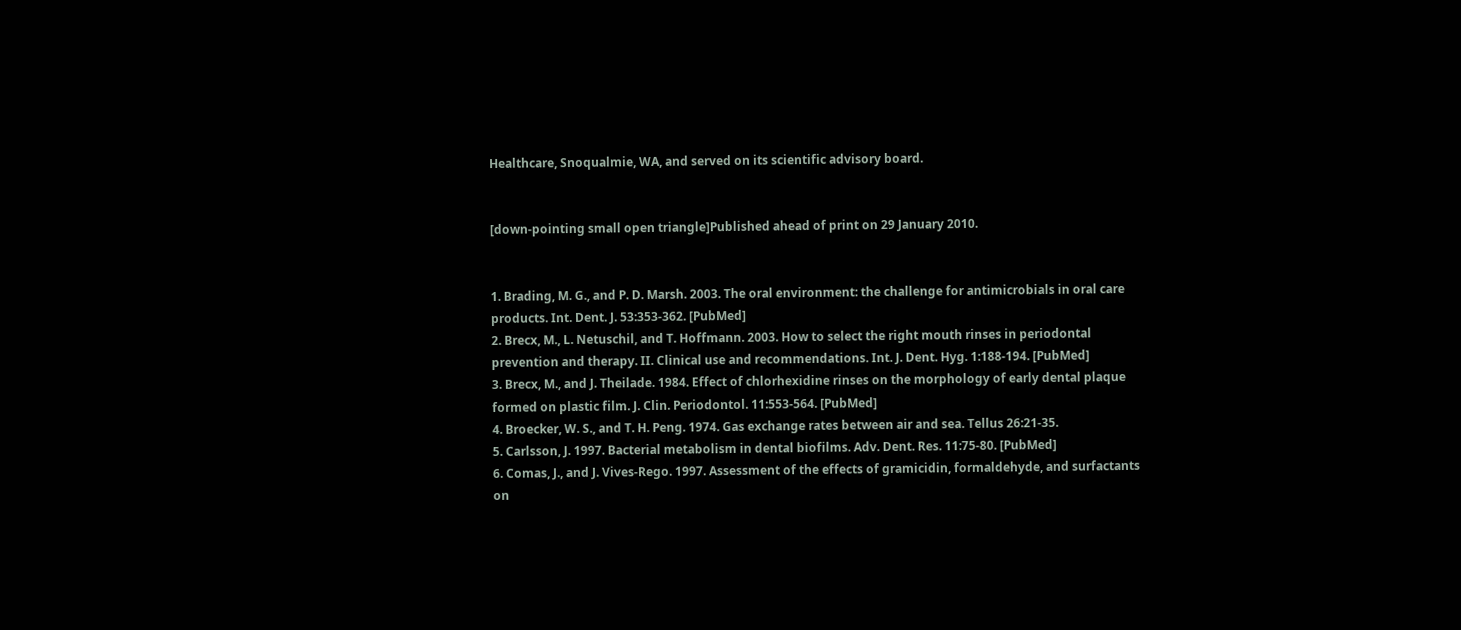Healthcare, Snoqualmie, WA, and served on its scientific advisory board.


[down-pointing small open triangle]Published ahead of print on 29 January 2010.


1. Brading, M. G., and P. D. Marsh. 2003. The oral environment: the challenge for antimicrobials in oral care products. Int. Dent. J. 53:353-362. [PubMed]
2. Brecx, M., L. Netuschil, and T. Hoffmann. 2003. How to select the right mouth rinses in periodontal prevention and therapy. II. Clinical use and recommendations. Int. J. Dent. Hyg. 1:188-194. [PubMed]
3. Brecx, M., and J. Theilade. 1984. Effect of chlorhexidine rinses on the morphology of early dental plaque formed on plastic film. J. Clin. Periodontol. 11:553-564. [PubMed]
4. Broecker, W. S., and T. H. Peng. 1974. Gas exchange rates between air and sea. Tellus 26:21-35.
5. Carlsson, J. 1997. Bacterial metabolism in dental biofilms. Adv. Dent. Res. 11:75-80. [PubMed]
6. Comas, J., and J. Vives-Rego. 1997. Assessment of the effects of gramicidin, formaldehyde, and surfactants on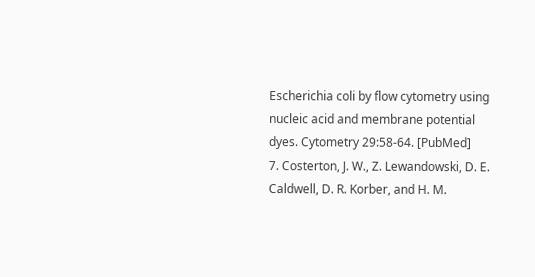Escherichia coli by flow cytometry using nucleic acid and membrane potential dyes. Cytometry 29:58-64. [PubMed]
7. Costerton, J. W., Z. Lewandowski, D. E. Caldwell, D. R. Korber, and H. M.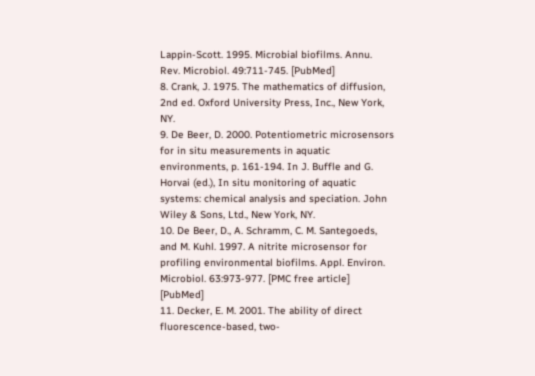Lappin-Scott. 1995. Microbial biofilms. Annu. Rev. Microbiol. 49:711-745. [PubMed]
8. Crank, J. 1975. The mathematics of diffusion, 2nd ed. Oxford University Press, Inc., New York, NY.
9. De Beer, D. 2000. Potentiometric microsensors for in situ measurements in aquatic environments, p. 161-194. In J. Buffle and G. Horvai (ed.), In situ monitoring of aquatic systems: chemical analysis and speciation. John Wiley & Sons, Ltd., New York, NY.
10. De Beer, D., A. Schramm, C. M. Santegoeds, and M. Kuhl. 1997. A nitrite microsensor for profiling environmental biofilms. Appl. Environ. Microbiol. 63:973-977. [PMC free article] [PubMed]
11. Decker, E. M. 2001. The ability of direct fluorescence-based, two-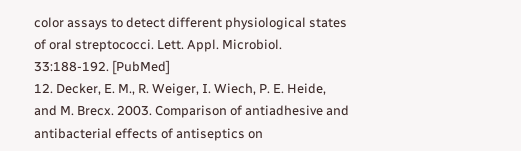color assays to detect different physiological states of oral streptococci. Lett. Appl. Microbiol. 33:188-192. [PubMed]
12. Decker, E. M., R. Weiger, I. Wiech, P. E. Heide, and M. Brecx. 2003. Comparison of antiadhesive and antibacterial effects of antiseptics on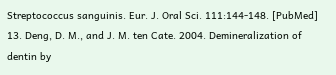Streptococcus sanguinis. Eur. J. Oral Sci. 111:144-148. [PubMed]
13. Deng, D. M., and J. M. ten Cate. 2004. Demineralization of dentin by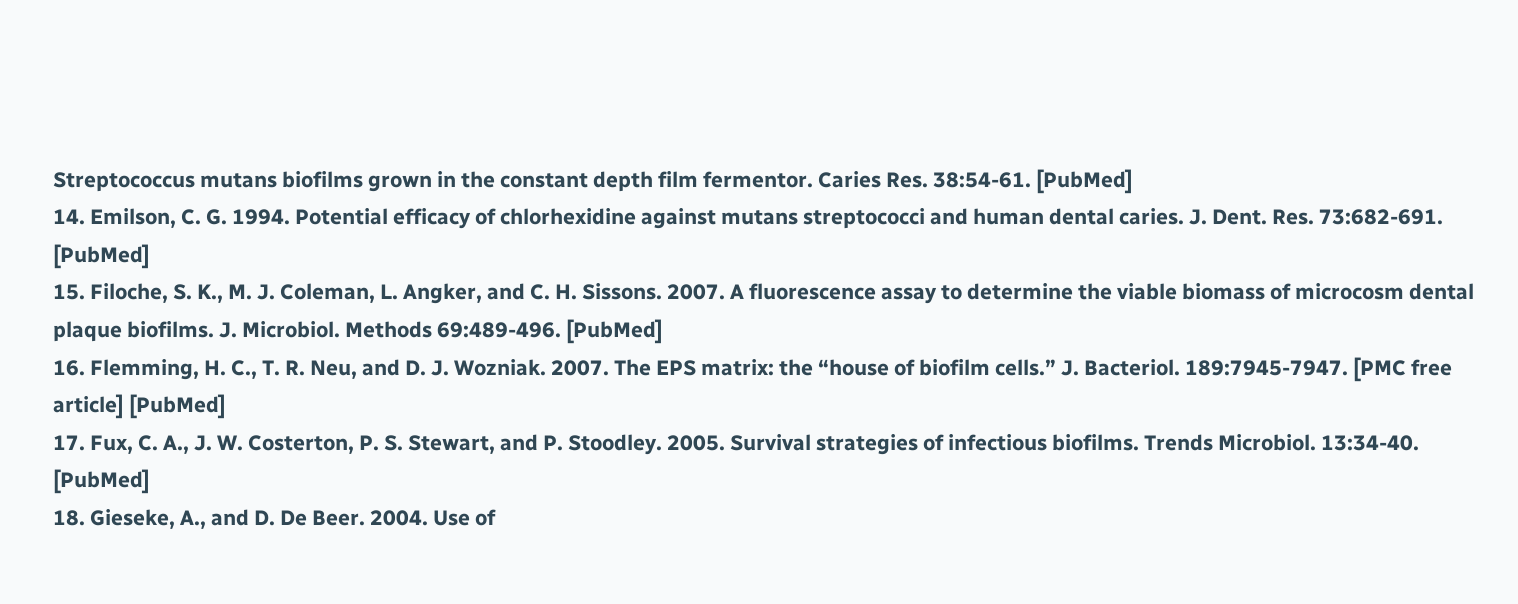Streptococcus mutans biofilms grown in the constant depth film fermentor. Caries Res. 38:54-61. [PubMed]
14. Emilson, C. G. 1994. Potential efficacy of chlorhexidine against mutans streptococci and human dental caries. J. Dent. Res. 73:682-691. [PubMed]
15. Filoche, S. K., M. J. Coleman, L. Angker, and C. H. Sissons. 2007. A fluorescence assay to determine the viable biomass of microcosm dental plaque biofilms. J. Microbiol. Methods 69:489-496. [PubMed]
16. Flemming, H. C., T. R. Neu, and D. J. Wozniak. 2007. The EPS matrix: the “house of biofilm cells.” J. Bacteriol. 189:7945-7947. [PMC free article] [PubMed]
17. Fux, C. A., J. W. Costerton, P. S. Stewart, and P. Stoodley. 2005. Survival strategies of infectious biofilms. Trends Microbiol. 13:34-40. [PubMed]
18. Gieseke, A., and D. De Beer. 2004. Use of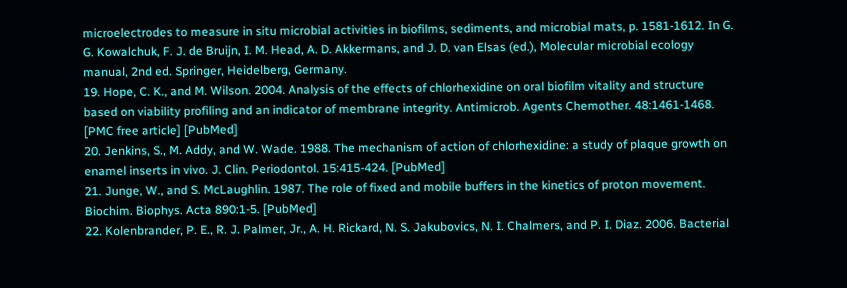microelectrodes to measure in situ microbial activities in biofilms, sediments, and microbial mats, p. 1581-1612. In G. G. Kowalchuk, F. J. de Bruijn, I. M. Head, A. D. Akkermans, and J. D. van Elsas (ed.), Molecular microbial ecology manual, 2nd ed. Springer, Heidelberg, Germany.
19. Hope, C. K., and M. Wilson. 2004. Analysis of the effects of chlorhexidine on oral biofilm vitality and structure based on viability profiling and an indicator of membrane integrity. Antimicrob. Agents Chemother. 48:1461-1468. [PMC free article] [PubMed]
20. Jenkins, S., M. Addy, and W. Wade. 1988. The mechanism of action of chlorhexidine: a study of plaque growth on enamel inserts in vivo. J. Clin. Periodontol. 15:415-424. [PubMed]
21. Junge, W., and S. McLaughlin. 1987. The role of fixed and mobile buffers in the kinetics of proton movement. Biochim. Biophys. Acta 890:1-5. [PubMed]
22. Kolenbrander, P. E., R. J. Palmer, Jr., A. H. Rickard, N. S. Jakubovics, N. I. Chalmers, and P. I. Diaz. 2006. Bacterial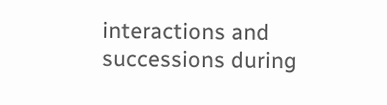interactions and successions during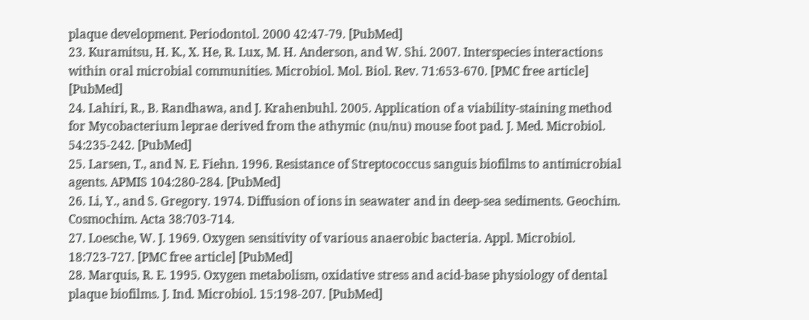plaque development. Periodontol. 2000 42:47-79. [PubMed]
23. Kuramitsu, H. K., X. He, R. Lux, M. H. Anderson, and W. Shi. 2007. Interspecies interactions within oral microbial communities. Microbiol. Mol. Biol. Rev. 71:653-670. [PMC free article] [PubMed]
24. Lahiri, R., B. Randhawa, and J. Krahenbuhl. 2005. Application of a viability-staining method for Mycobacterium leprae derived from the athymic (nu/nu) mouse foot pad. J. Med. Microbiol. 54:235-242. [PubMed]
25. Larsen, T., and N. E. Fiehn. 1996. Resistance of Streptococcus sanguis biofilms to antimicrobial agents. APMIS 104:280-284. [PubMed]
26. Li, Y., and S. Gregory. 1974. Diffusion of ions in seawater and in deep-sea sediments. Geochim. Cosmochim. Acta 38:703-714.
27. Loesche, W. J. 1969. Oxygen sensitivity of various anaerobic bacteria. Appl. Microbiol. 18:723-727. [PMC free article] [PubMed]
28. Marquis, R. E. 1995. Oxygen metabolism, oxidative stress and acid-base physiology of dental plaque biofilms. J. Ind. Microbiol. 15:198-207. [PubMed]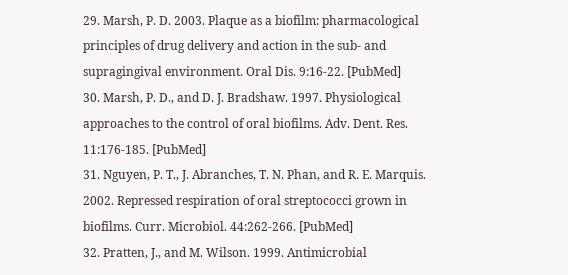29. Marsh, P. D. 2003. Plaque as a biofilm: pharmacological principles of drug delivery and action in the sub- and supragingival environment. Oral Dis. 9:16-22. [PubMed]
30. Marsh, P. D., and D. J. Bradshaw. 1997. Physiological approaches to the control of oral biofilms. Adv. Dent. Res. 11:176-185. [PubMed]
31. Nguyen, P. T., J. Abranches, T. N. Phan, and R. E. Marquis. 2002. Repressed respiration of oral streptococci grown in biofilms. Curr. Microbiol. 44:262-266. [PubMed]
32. Pratten, J., and M. Wilson. 1999. Antimicrobial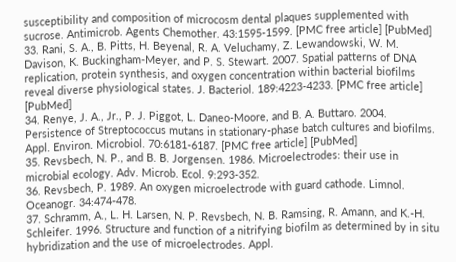susceptibility and composition of microcosm dental plaques supplemented with sucrose. Antimicrob. Agents Chemother. 43:1595-1599. [PMC free article] [PubMed]
33. Rani, S. A., B. Pitts, H. Beyenal, R. A. Veluchamy, Z. Lewandowski, W. M. Davison, K. Buckingham-Meyer, and P. S. Stewart. 2007. Spatial patterns of DNA replication, protein synthesis, and oxygen concentration within bacterial biofilms reveal diverse physiological states. J. Bacteriol. 189:4223-4233. [PMC free article] [PubMed]
34. Renye, J. A., Jr., P. J. Piggot, L. Daneo-Moore, and B. A. Buttaro. 2004. Persistence of Streptococcus mutans in stationary-phase batch cultures and biofilms. Appl. Environ. Microbiol. 70:6181-6187. [PMC free article] [PubMed]
35. Revsbech, N. P., and B. B. Jorgensen. 1986. Microelectrodes: their use in microbial ecology. Adv. Microb. Ecol. 9:293-352.
36. Revsbech, P. 1989. An oxygen microelectrode with guard cathode. Limnol. Oceanogr. 34:474-478.
37. Schramm, A., L. H. Larsen, N. P. Revsbech, N. B. Ramsing, R. Amann, and K.-H. Schleifer. 1996. Structure and function of a nitrifying biofilm as determined by in situ hybridization and the use of microelectrodes. Appl.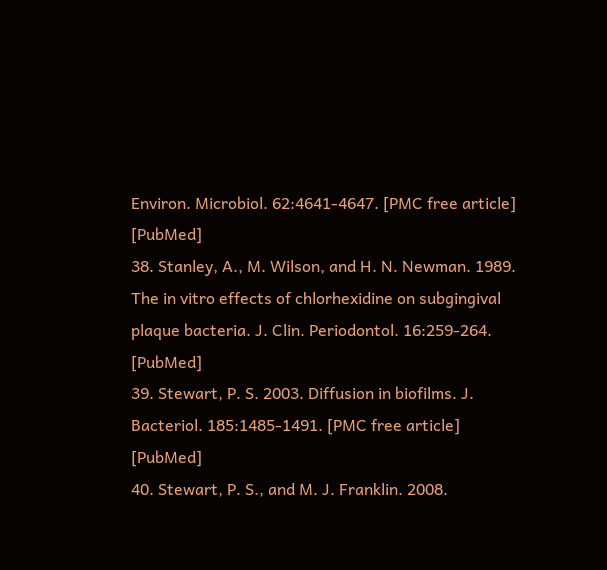Environ. Microbiol. 62:4641-4647. [PMC free article] [PubMed]
38. Stanley, A., M. Wilson, and H. N. Newman. 1989. The in vitro effects of chlorhexidine on subgingival plaque bacteria. J. Clin. Periodontol. 16:259-264. [PubMed]
39. Stewart, P. S. 2003. Diffusion in biofilms. J. Bacteriol. 185:1485-1491. [PMC free article] [PubMed]
40. Stewart, P. S., and M. J. Franklin. 2008.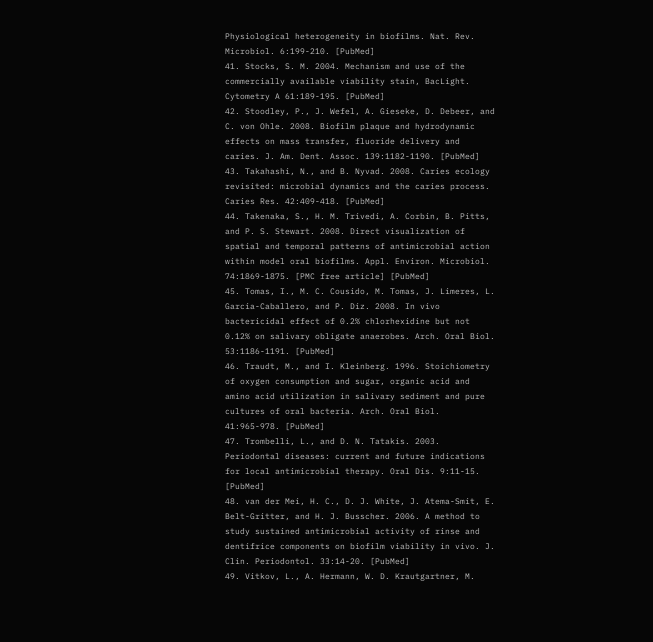Physiological heterogeneity in biofilms. Nat. Rev. Microbiol. 6:199-210. [PubMed]
41. Stocks, S. M. 2004. Mechanism and use of the commercially available viability stain, BacLight. Cytometry A 61:189-195. [PubMed]
42. Stoodley, P., J. Wefel, A. Gieseke, D. Debeer, and C. von Ohle. 2008. Biofilm plaque and hydrodynamic effects on mass transfer, fluoride delivery and caries. J. Am. Dent. Assoc. 139:1182-1190. [PubMed]
43. Takahashi, N., and B. Nyvad. 2008. Caries ecology revisited: microbial dynamics and the caries process. Caries Res. 42:409-418. [PubMed]
44. Takenaka, S., H. M. Trivedi, A. Corbin, B. Pitts, and P. S. Stewart. 2008. Direct visualization of spatial and temporal patterns of antimicrobial action within model oral biofilms. Appl. Environ. Microbiol. 74:1869-1875. [PMC free article] [PubMed]
45. Tomas, I., M. C. Cousido, M. Tomas, J. Limeres, L. Garcia-Caballero, and P. Diz. 2008. In vivo bactericidal effect of 0.2% chlorhexidine but not 0.12% on salivary obligate anaerobes. Arch. Oral Biol. 53:1186-1191. [PubMed]
46. Traudt, M., and I. Kleinberg. 1996. Stoichiometry of oxygen consumption and sugar, organic acid and amino acid utilization in salivary sediment and pure cultures of oral bacteria. Arch. Oral Biol. 41:965-978. [PubMed]
47. Trombelli, L., and D. N. Tatakis. 2003. Periodontal diseases: current and future indications for local antimicrobial therapy. Oral Dis. 9:11-15. [PubMed]
48. van der Mei, H. C., D. J. White, J. Atema-Smit, E. Belt-Gritter, and H. J. Busscher. 2006. A method to study sustained antimicrobial activity of rinse and dentifrice components on biofilm viability in vivo. J. Clin. Periodontol. 33:14-20. [PubMed]
49. Vitkov, L., A. Hermann, W. D. Krautgartner, M.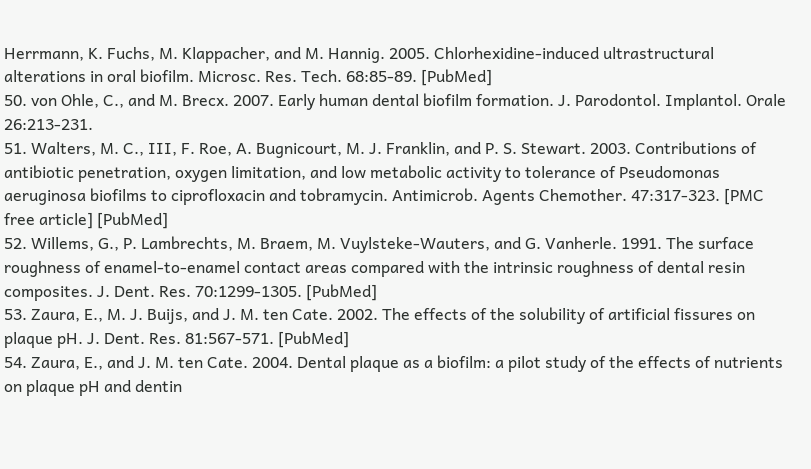Herrmann, K. Fuchs, M. Klappacher, and M. Hannig. 2005. Chlorhexidine-induced ultrastructural alterations in oral biofilm. Microsc. Res. Tech. 68:85-89. [PubMed]
50. von Ohle, C., and M. Brecx. 2007. Early human dental biofilm formation. J. Parodontol. Implantol. Orale 26:213-231.
51. Walters, M. C., III, F. Roe, A. Bugnicourt, M. J. Franklin, and P. S. Stewart. 2003. Contributions of antibiotic penetration, oxygen limitation, and low metabolic activity to tolerance of Pseudomonas aeruginosa biofilms to ciprofloxacin and tobramycin. Antimicrob. Agents Chemother. 47:317-323. [PMC free article] [PubMed]
52. Willems, G., P. Lambrechts, M. Braem, M. Vuylsteke-Wauters, and G. Vanherle. 1991. The surface roughness of enamel-to-enamel contact areas compared with the intrinsic roughness of dental resin composites. J. Dent. Res. 70:1299-1305. [PubMed]
53. Zaura, E., M. J. Buijs, and J. M. ten Cate. 2002. The effects of the solubility of artificial fissures on plaque pH. J. Dent. Res. 81:567-571. [PubMed]
54. Zaura, E., and J. M. ten Cate. 2004. Dental plaque as a biofilm: a pilot study of the effects of nutrients on plaque pH and dentin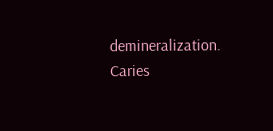demineralization. Caries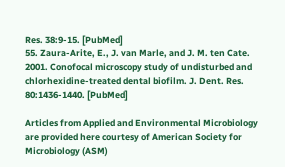Res. 38:9-15. [PubMed]
55. Zaura-Arite, E., J. van Marle, and J. M. ten Cate. 2001. Conofocal microscopy study of undisturbed and chlorhexidine-treated dental biofilm. J. Dent. Res. 80:1436-1440. [PubMed]

Articles from Applied and Environmental Microbiology are provided here courtesy of American Society for Microbiology (ASM)